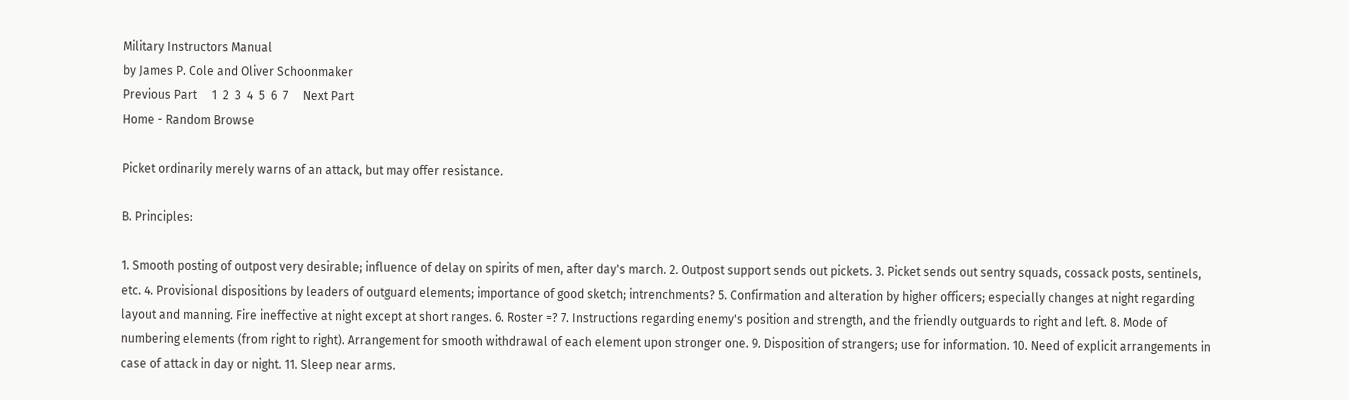Military Instructors Manual
by James P. Cole and Oliver Schoonmaker
Previous Part     1  2  3  4  5  6  7     Next Part
Home - Random Browse

Picket ordinarily merely warns of an attack, but may offer resistance.

B. Principles:

1. Smooth posting of outpost very desirable; influence of delay on spirits of men, after day's march. 2. Outpost support sends out pickets. 3. Picket sends out sentry squads, cossack posts, sentinels, etc. 4. Provisional dispositions by leaders of outguard elements; importance of good sketch; intrenchments? 5. Confirmation and alteration by higher officers; especially changes at night regarding layout and manning. Fire ineffective at night except at short ranges. 6. Roster =? 7. Instructions regarding enemy's position and strength, and the friendly outguards to right and left. 8. Mode of numbering elements (from right to right). Arrangement for smooth withdrawal of each element upon stronger one. 9. Disposition of strangers; use for information. 10. Need of explicit arrangements in case of attack in day or night. 11. Sleep near arms.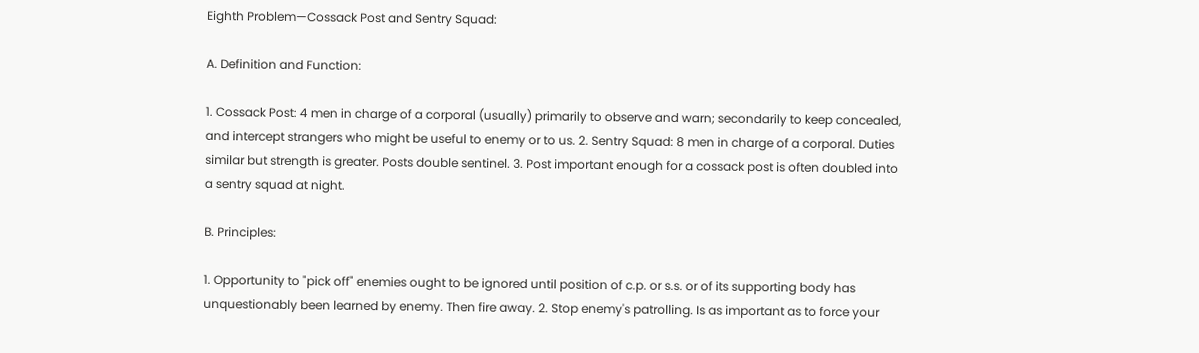Eighth Problem—Cossack Post and Sentry Squad:

A. Definition and Function:

1. Cossack Post: 4 men in charge of a corporal (usually) primarily to observe and warn; secondarily to keep concealed, and intercept strangers who might be useful to enemy or to us. 2. Sentry Squad: 8 men in charge of a corporal. Duties similar but strength is greater. Posts double sentinel. 3. Post important enough for a cossack post is often doubled into a sentry squad at night.

B. Principles:

1. Opportunity to "pick off" enemies ought to be ignored until position of c.p. or s.s. or of its supporting body has unquestionably been learned by enemy. Then fire away. 2. Stop enemy's patrolling. Is as important as to force your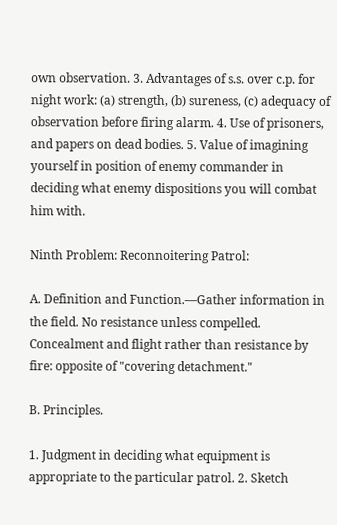own observation. 3. Advantages of s.s. over c.p. for night work: (a) strength, (b) sureness, (c) adequacy of observation before firing alarm. 4. Use of prisoners, and papers on dead bodies. 5. Value of imagining yourself in position of enemy commander in deciding what enemy dispositions you will combat him with.

Ninth Problem: Reconnoitering Patrol:

A. Definition and Function.—Gather information in the field. No resistance unless compelled. Concealment and flight rather than resistance by fire: opposite of "covering detachment."

B. Principles.

1. Judgment in deciding what equipment is appropriate to the particular patrol. 2. Sketch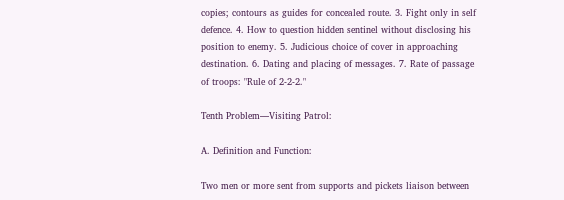copies; contours as guides for concealed route. 3. Fight only in self defence. 4. How to question hidden sentinel without disclosing his position to enemy. 5. Judicious choice of cover in approaching destination. 6. Dating and placing of messages. 7. Rate of passage of troops: "Rule of 2-2-2."

Tenth Problem—Visiting Patrol:

A. Definition and Function:

Two men or more sent from supports and pickets liaison between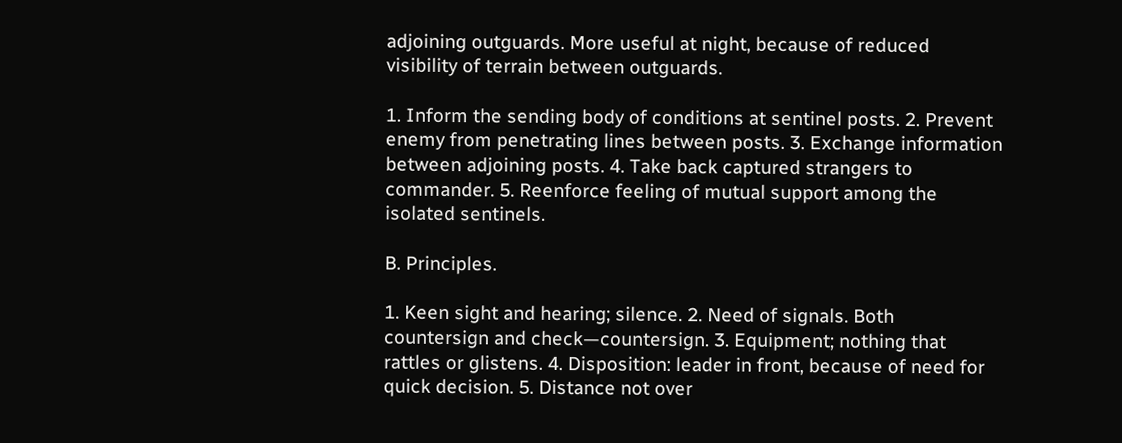adjoining outguards. More useful at night, because of reduced visibility of terrain between outguards.

1. Inform the sending body of conditions at sentinel posts. 2. Prevent enemy from penetrating lines between posts. 3. Exchange information between adjoining posts. 4. Take back captured strangers to commander. 5. Reenforce feeling of mutual support among the isolated sentinels.

B. Principles.

1. Keen sight and hearing; silence. 2. Need of signals. Both countersign and check—countersign. 3. Equipment; nothing that rattles or glistens. 4. Disposition: leader in front, because of need for quick decision. 5. Distance not over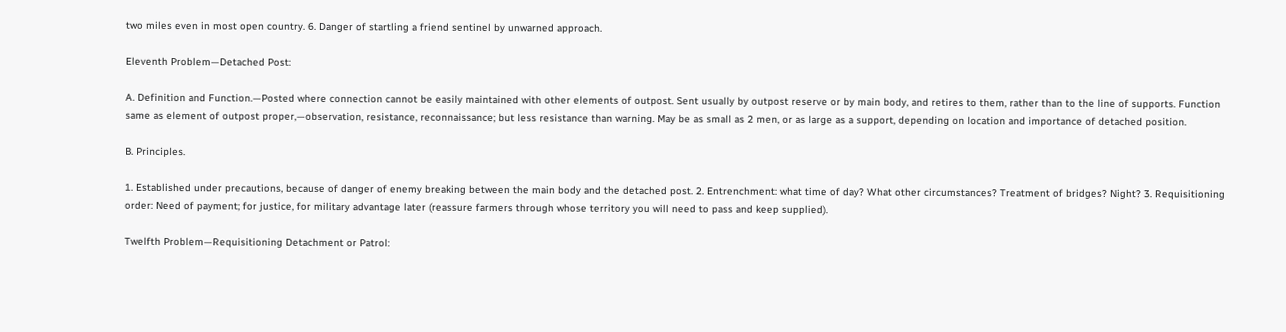two miles even in most open country. 6. Danger of startling a friend sentinel by unwarned approach.

Eleventh Problem—Detached Post:

A. Definition and Function.—Posted where connection cannot be easily maintained with other elements of outpost. Sent usually by outpost reserve or by main body, and retires to them, rather than to the line of supports. Function same as element of outpost proper,—observation, resistance, reconnaissance; but less resistance than warning. May be as small as 2 men, or as large as a support, depending on location and importance of detached position.

B. Principles.

1. Established under precautions, because of danger of enemy breaking between the main body and the detached post. 2. Entrenchment: what time of day? What other circumstances? Treatment of bridges? Night? 3. Requisitioning order: Need of payment; for justice, for military advantage later (reassure farmers through whose territory you will need to pass and keep supplied).

Twelfth Problem—Requisitioning Detachment or Patrol: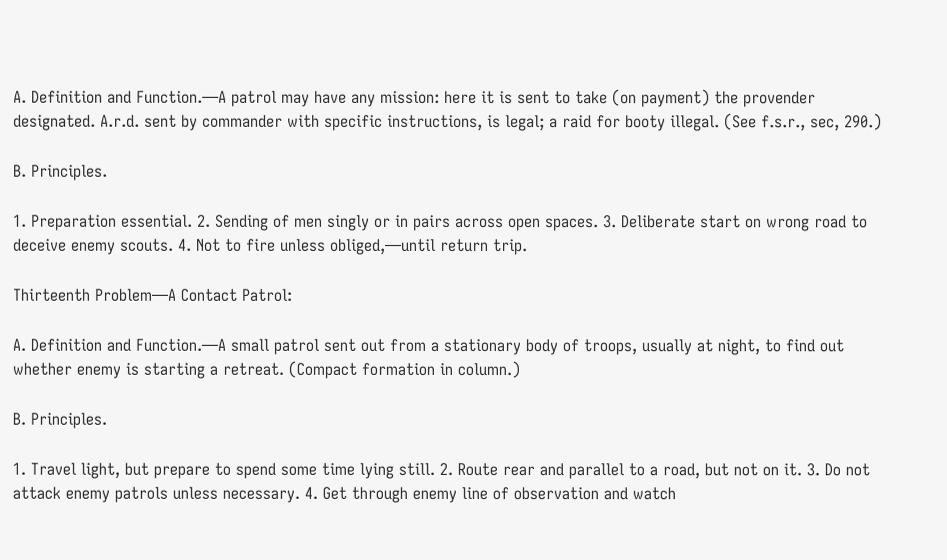A. Definition and Function.—A patrol may have any mission: here it is sent to take (on payment) the provender designated. A.r.d. sent by commander with specific instructions, is legal; a raid for booty illegal. (See f.s.r., sec, 290.)

B. Principles.

1. Preparation essential. 2. Sending of men singly or in pairs across open spaces. 3. Deliberate start on wrong road to deceive enemy scouts. 4. Not to fire unless obliged,—until return trip.

Thirteenth Problem—A Contact Patrol:

A. Definition and Function.—A small patrol sent out from a stationary body of troops, usually at night, to find out whether enemy is starting a retreat. (Compact formation in column.)

B. Principles.

1. Travel light, but prepare to spend some time lying still. 2. Route rear and parallel to a road, but not on it. 3. Do not attack enemy patrols unless necessary. 4. Get through enemy line of observation and watch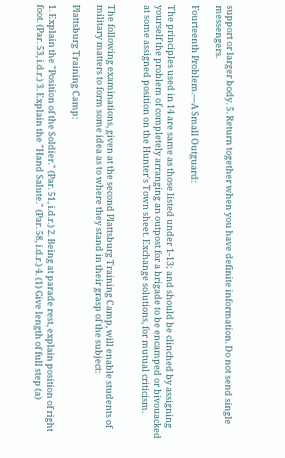support or larger body. 5. Return together when you have definite information. Do not send single messengers.

Fourteenth Problem.—A Small Outguard:

The principles used in 14 are same as those listed under 1-13; and should be clinched by assigning yourself the problem of completely arranging an outpost for a brigade to be encamped or bivouacked at some assigned position on the Hunter's Town sheet. Exchange solutions, for mutual criticism.


The following examinations, given at the second Plattsburg Training Camp, will enable students of military matters to form some idea as to where they stand in their grasp of the subject:

Plattsburg Training Camp:

1. Explain the "Position of the Soldier." (Par. 51, i.d.r.) 2. Being at parade rest, explain position of right foot. (Par. 53, i.d.r.) 3. Explain the "Hand Salute." (Par. 58, i.d.r.) 4. (1) Give length of full step (a)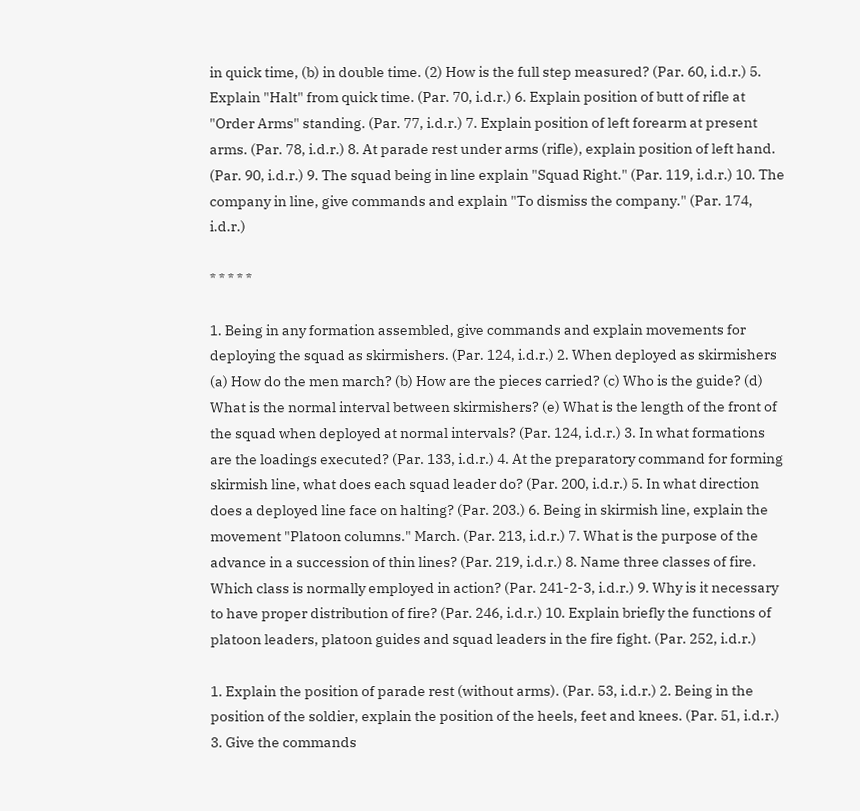in quick time, (b) in double time. (2) How is the full step measured? (Par. 60, i.d.r.) 5. Explain "Halt" from quick time. (Par. 70, i.d.r.) 6. Explain position of butt of rifle at "Order Arms" standing. (Par. 77, i.d.r.) 7. Explain position of left forearm at present arms. (Par. 78, i.d.r.) 8. At parade rest under arms (rifle), explain position of left hand. (Par. 90, i.d.r.) 9. The squad being in line explain "Squad Right." (Par. 119, i.d.r.) 10. The company in line, give commands and explain "To dismiss the company." (Par. 174, i.d.r.)

* * * * *

1. Being in any formation assembled, give commands and explain movements for deploying the squad as skirmishers. (Par. 124, i.d.r.) 2. When deployed as skirmishers (a) How do the men march? (b) How are the pieces carried? (c) Who is the guide? (d) What is the normal interval between skirmishers? (e) What is the length of the front of the squad when deployed at normal intervals? (Par. 124, i.d.r.) 3. In what formations are the loadings executed? (Par. 133, i.d.r.) 4. At the preparatory command for forming skirmish line, what does each squad leader do? (Par. 200, i.d.r.) 5. In what direction does a deployed line face on halting? (Par. 203.) 6. Being in skirmish line, explain the movement "Platoon columns." March. (Par. 213, i.d.r.) 7. What is the purpose of the advance in a succession of thin lines? (Par. 219, i.d.r.) 8. Name three classes of fire. Which class is normally employed in action? (Par. 241-2-3, i.d.r.) 9. Why is it necessary to have proper distribution of fire? (Par. 246, i.d.r.) 10. Explain briefly the functions of platoon leaders, platoon guides and squad leaders in the fire fight. (Par. 252, i.d.r.)

1. Explain the position of parade rest (without arms). (Par. 53, i.d.r.) 2. Being in the position of the soldier, explain the position of the heels, feet and knees. (Par. 51, i.d.r.) 3. Give the commands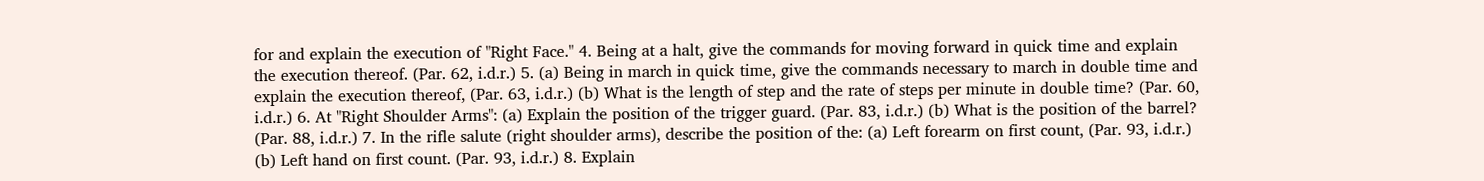for and explain the execution of "Right Face." 4. Being at a halt, give the commands for moving forward in quick time and explain the execution thereof. (Par. 62, i.d.r.) 5. (a) Being in march in quick time, give the commands necessary to march in double time and explain the execution thereof, (Par. 63, i.d.r.) (b) What is the length of step and the rate of steps per minute in double time? (Par. 60, i.d.r.) 6. At "Right Shoulder Arms": (a) Explain the position of the trigger guard. (Par. 83, i.d.r.) (b) What is the position of the barrel? (Par. 88, i.d.r.) 7. In the rifle salute (right shoulder arms), describe the position of the: (a) Left forearm on first count, (Par. 93, i.d.r.) (b) Left hand on first count. (Par. 93, i.d.r.) 8. Explain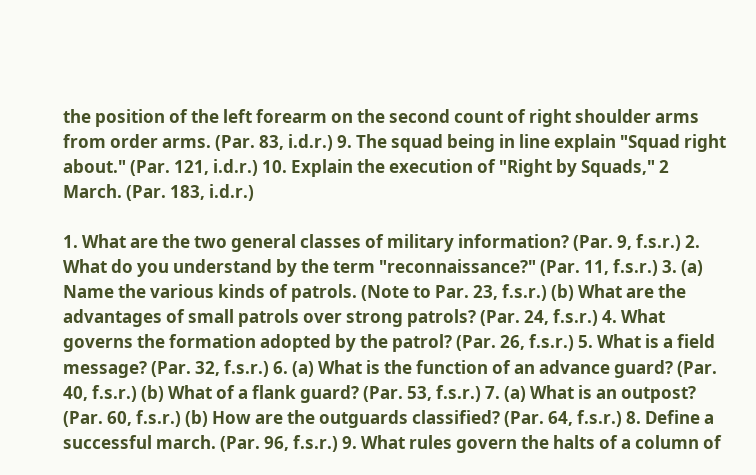the position of the left forearm on the second count of right shoulder arms from order arms. (Par. 83, i.d.r.) 9. The squad being in line explain "Squad right about." (Par. 121, i.d.r.) 10. Explain the execution of "Right by Squads," 2 March. (Par. 183, i.d.r.)

1. What are the two general classes of military information? (Par. 9, f.s.r.) 2. What do you understand by the term "reconnaissance?" (Par. 11, f.s.r.) 3. (a) Name the various kinds of patrols. (Note to Par. 23, f.s.r.) (b) What are the advantages of small patrols over strong patrols? (Par. 24, f.s.r.) 4. What governs the formation adopted by the patrol? (Par. 26, f.s.r.) 5. What is a field message? (Par. 32, f.s.r.) 6. (a) What is the function of an advance guard? (Par. 40, f.s.r.) (b) What of a flank guard? (Par. 53, f.s.r.) 7. (a) What is an outpost? (Par. 60, f.s.r.) (b) How are the outguards classified? (Par. 64, f.s.r.) 8. Define a successful march. (Par. 96, f.s.r.) 9. What rules govern the halts of a column of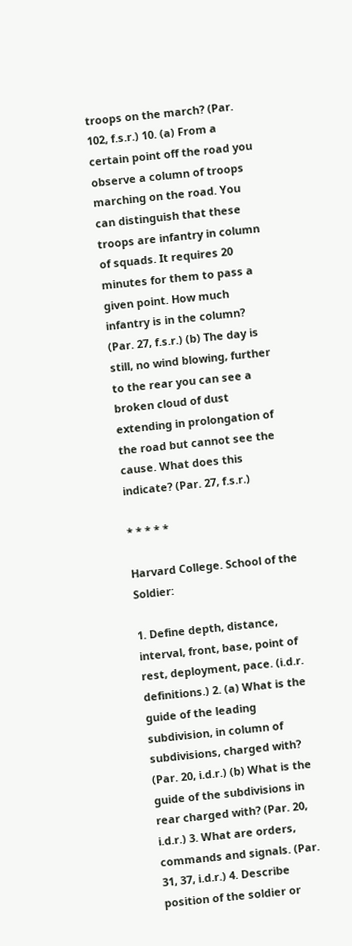troops on the march? (Par. 102, f.s.r.) 10. (a) From a certain point off the road you observe a column of troops marching on the road. You can distinguish that these troops are infantry in column of squads. It requires 20 minutes for them to pass a given point. How much infantry is in the column? (Par. 27, f.s.r.) (b) The day is still, no wind blowing, further to the rear you can see a broken cloud of dust extending in prolongation of the road but cannot see the cause. What does this indicate? (Par. 27, f.s.r.)

* * * * *

Harvard College. School of the Soldier:

1. Define depth, distance, interval, front, base, point of rest, deployment, pace. (i.d.r. definitions.) 2. (a) What is the guide of the leading subdivision, in column of subdivisions, charged with? (Par. 20, i.d.r.) (b) What is the guide of the subdivisions in rear charged with? (Par. 20, i.d.r.) 3. What are orders, commands and signals. (Par. 31, 37, i.d.r.) 4. Describe position of the soldier or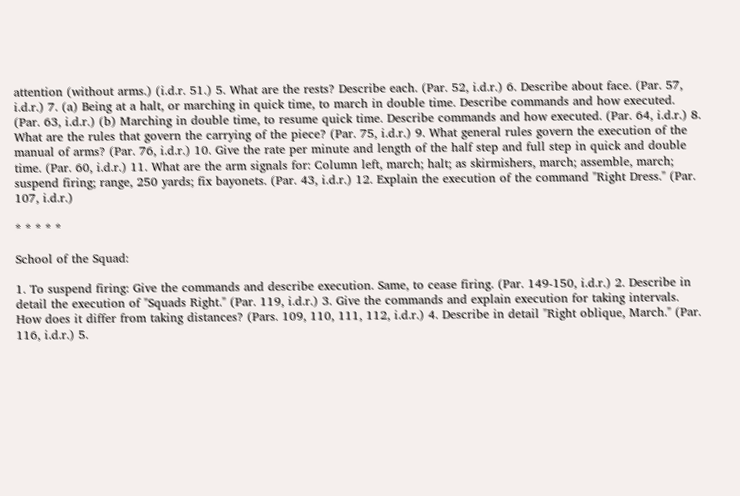attention (without arms.) (i.d.r. 51.) 5. What are the rests? Describe each. (Par. 52, i.d.r.) 6. Describe about face. (Par. 57, i.d.r.) 7. (a) Being at a halt, or marching in quick time, to march in double time. Describe commands and how executed. (Par. 63, i.d.r.) (b) Marching in double time, to resume quick time. Describe commands and how executed. (Par. 64, i.d.r.) 8. What are the rules that govern the carrying of the piece? (Par. 75, i.d.r.) 9. What general rules govern the execution of the manual of arms? (Par. 76, i.d.r.) 10. Give the rate per minute and length of the half step and full step in quick and double time. (Par. 60, i.d.r.) 11. What are the arm signals for: Column left, march; halt; as skirmishers, march; assemble, march; suspend firing; range, 250 yards; fix bayonets. (Par. 43, i.d.r.) 12. Explain the execution of the command "Right Dress." (Par. 107, i.d.r.)

* * * * *

School of the Squad:

1. To suspend firing: Give the commands and describe execution. Same, to cease firing. (Par. 149-150, i.d.r.) 2. Describe in detail the execution of "Squads Right." (Par. 119, i.d.r.) 3. Give the commands and explain execution for taking intervals. How does it differ from taking distances? (Pars. 109, 110, 111, 112, i.d.r.) 4. Describe in detail "Right oblique, March." (Par. 116, i.d.r.) 5.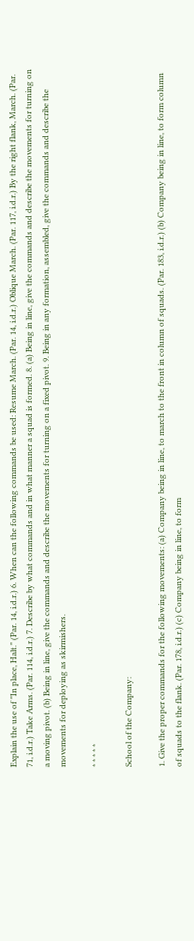Explain the use of "In place, Halt." (Par. 14, i.d.r.) 6. When can the following commands be used: Resume March. (Par. 14, i.d.r.) Oblique March. (Par. 117, i.d.r.) By the right flank, March. (Par. 71, i.d.r.) Take Arms. (Par. 114, i.d.r.) 7. Describe by what commands and in what manner a squad is formed. 8. (a) Being in line, give the commands and describe the movements for turning on a moving pivot. (b) Being in line, give the commands and describe the movements for turning on a fixed pivot. 9. Being in any formation, assembled, give the commands and describe the movements for deploying as skirmishers.

* * * * *

School of the Company:

1. Give the proper commands for the following movements: (a) Company being in line, to march to the front in column of squads. (Par. 183, i.d.r.) (b) Company being in line, to form column of squads to the flank. (Par. 178, i.d.r.) (c) Company being in line, to form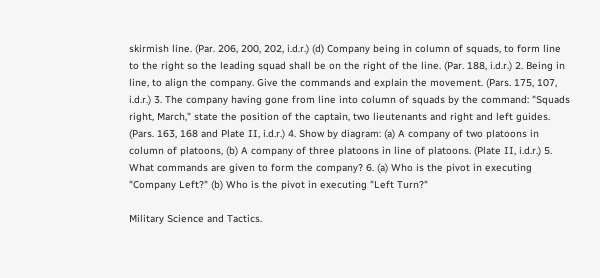skirmish line. (Par. 206, 200, 202, i.d.r.) (d) Company being in column of squads, to form line to the right so the leading squad shall be on the right of the line. (Par. 188, i.d.r.) 2. Being in line, to align the company. Give the commands and explain the movement. (Pars. 175, 107, i.d.r.) 3. The company having gone from line into column of squads by the command: "Squads right, March," state the position of the captain, two lieutenants and right and left guides. (Pars. 163, 168 and Plate II, i.d.r.) 4. Show by diagram: (a) A company of two platoons in column of platoons, (b) A company of three platoons in line of platoons. (Plate II, i.d.r.) 5. What commands are given to form the company? 6. (a) Who is the pivot in executing "Company Left?" (b) Who is the pivot in executing "Left Turn?"

Military Science and Tactics.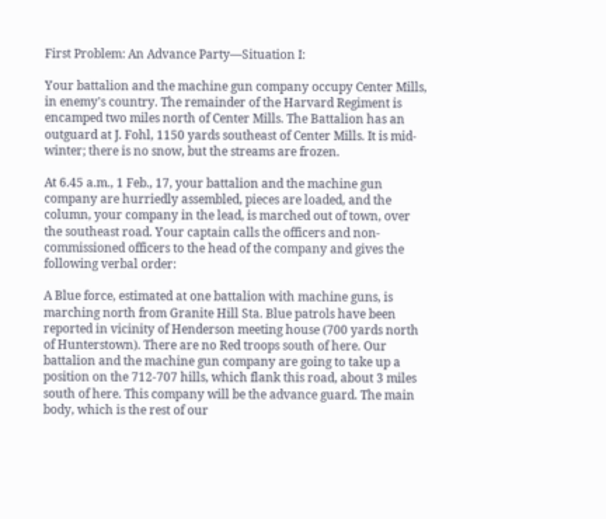First Problem: An Advance Party—Situation I:

Your battalion and the machine gun company occupy Center Mills, in enemy's country. The remainder of the Harvard Regiment is encamped two miles north of Center Mills. The Battalion has an outguard at J. Fohl, 1150 yards southeast of Center Mills. It is mid-winter; there is no snow, but the streams are frozen.

At 6.45 a.m., 1 Feb., 17, your battalion and the machine gun company are hurriedly assembled, pieces are loaded, and the column, your company in the lead, is marched out of town, over the southeast road. Your captain calls the officers and non-commissioned officers to the head of the company and gives the following verbal order:

A Blue force, estimated at one battalion with machine guns, is marching north from Granite Hill Sta. Blue patrols have been reported in vicinity of Henderson meeting house (700 yards north of Hunterstown). There are no Red troops south of here. Our battalion and the machine gun company are going to take up a position on the 712-707 hills, which flank this road, about 3 miles south of here. This company will be the advance guard. The main body, which is the rest of our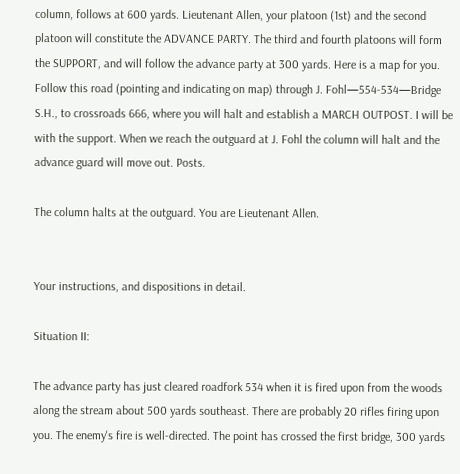column, follows at 600 yards. Lieutenant Allen, your platoon (1st) and the second platoon will constitute the ADVANCE PARTY. The third and fourth platoons will form the SUPPORT, and will follow the advance party at 300 yards. Here is a map for you. Follow this road (pointing and indicating on map) through J. Fohl—554-534—Bridge S.H., to crossroads 666, where you will halt and establish a MARCH OUTPOST. I will be with the support. When we reach the outguard at J. Fohl the column will halt and the advance guard will move out. Posts.

The column halts at the outguard. You are Lieutenant Allen.


Your instructions, and dispositions in detail.

Situation II:

The advance party has just cleared roadfork 534 when it is fired upon from the woods along the stream about 500 yards southeast. There are probably 20 rifles firing upon you. The enemy's fire is well-directed. The point has crossed the first bridge, 300 yards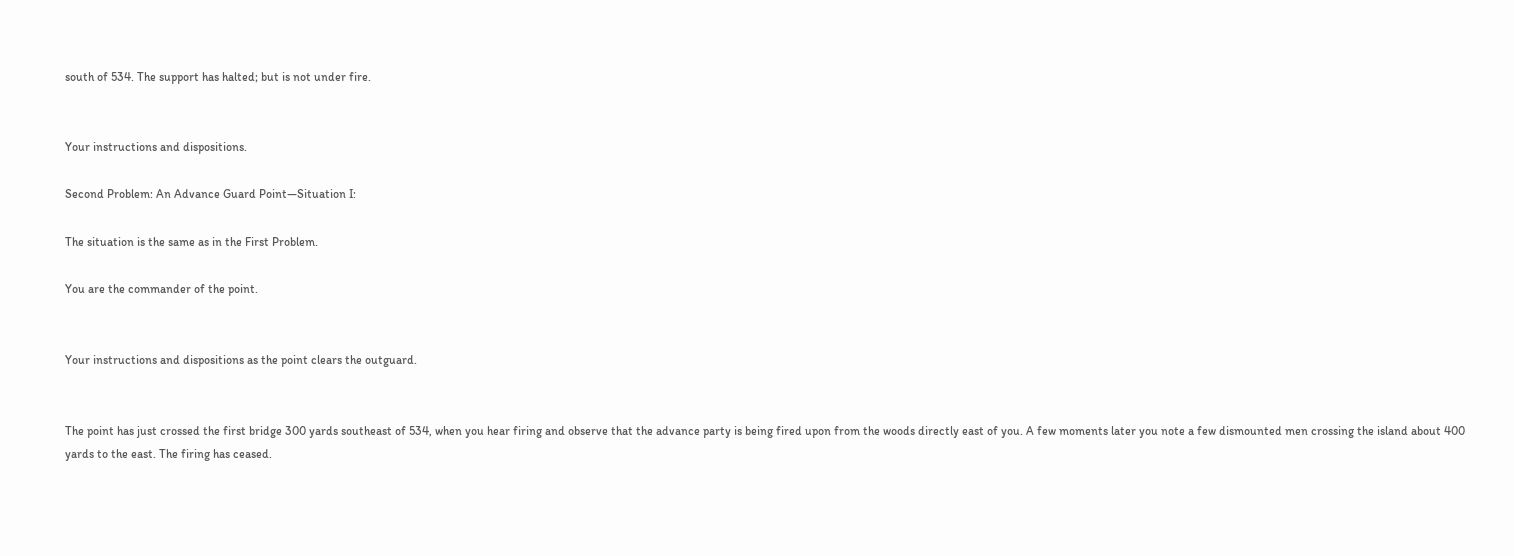south of 534. The support has halted; but is not under fire.


Your instructions and dispositions.

Second Problem: An Advance Guard Point—Situation I:

The situation is the same as in the First Problem.

You are the commander of the point.


Your instructions and dispositions as the point clears the outguard.


The point has just crossed the first bridge 300 yards southeast of 534, when you hear firing and observe that the advance party is being fired upon from the woods directly east of you. A few moments later you note a few dismounted men crossing the island about 400 yards to the east. The firing has ceased.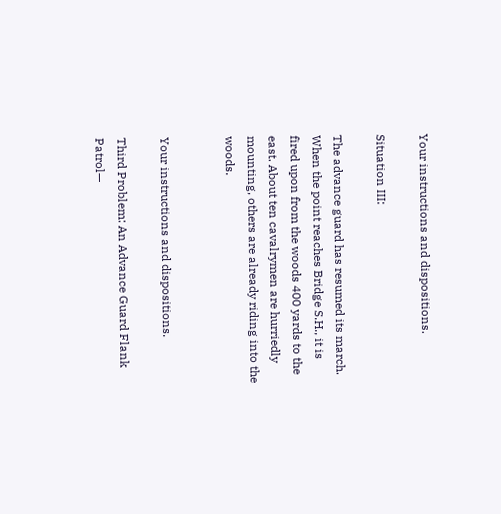Your instructions and dispositions.

Situation III:

The advance guard has resumed its march. When the point reaches Bridge S.H., it is fired upon from the woods 400 yards to the east. About ten cavalrymen are hurriedly mounting, others are already riding into the woods.


Your instructions and dispositions.

Third Problem: An Advance Guard Flank Patrol—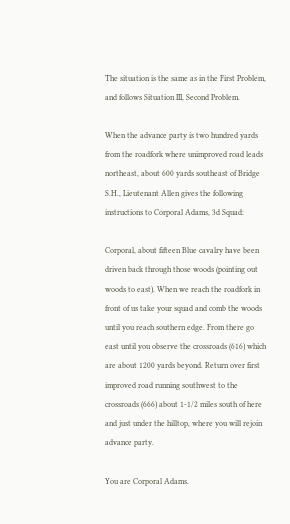The situation is the same as in the First Problem, and follows Situation III, Second Problem.

When the advance party is two hundred yards from the roadfork where unimproved road leads northeast, about 600 yards southeast of Bridge S.H., Lieutenant Allen gives the following instructions to Corporal Adams, 3d Squad:

Corporal, about fifteen Blue cavalry have been driven back through those woods (pointing out woods to east). When we reach the roadfork in front of us take your squad and comb the woods until you reach southern edge. From there go east until you observe the crossroads (616) which are about 1200 yards beyond. Return over first improved road running southwest to the crossroads (666) about 1-1/2 miles south of here and just under the hilltop, where you will rejoin advance party.

You are Corporal Adams.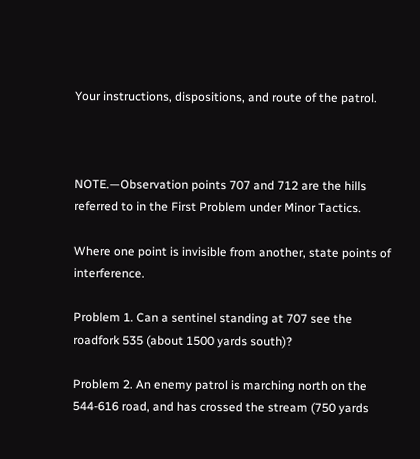Your instructions, dispositions, and route of the patrol.



NOTE.—Observation points 707 and 712 are the hills referred to in the First Problem under Minor Tactics.

Where one point is invisible from another, state points of interference.

Problem 1. Can a sentinel standing at 707 see the roadfork 535 (about 1500 yards south)?

Problem 2. An enemy patrol is marching north on the 544-616 road, and has crossed the stream (750 yards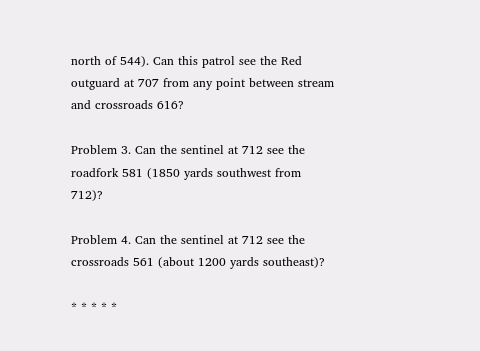north of 544). Can this patrol see the Red outguard at 707 from any point between stream and crossroads 616?

Problem 3. Can the sentinel at 712 see the roadfork 581 (1850 yards southwest from 712)?

Problem 4. Can the sentinel at 712 see the crossroads 561 (about 1200 yards southeast)?

* * * * *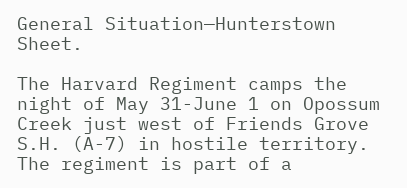General Situation—Hunterstown Sheet.

The Harvard Regiment camps the night of May 31-June 1 on Opossum Creek just west of Friends Grove S.H. (A-7) in hostile territory. The regiment is part of a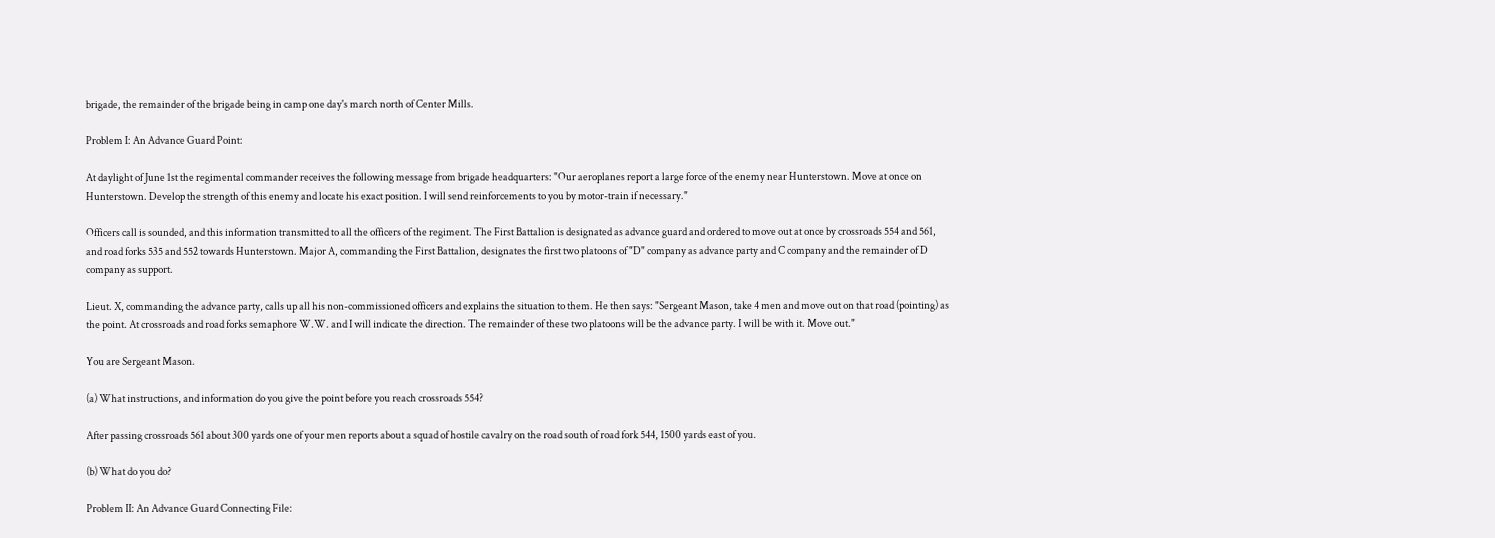brigade, the remainder of the brigade being in camp one day's march north of Center Mills.

Problem I: An Advance Guard Point:

At daylight of June 1st the regimental commander receives the following message from brigade headquarters: "Our aeroplanes report a large force of the enemy near Hunterstown. Move at once on Hunterstown. Develop the strength of this enemy and locate his exact position. I will send reinforcements to you by motor-train if necessary."

Officers call is sounded, and this information transmitted to all the officers of the regiment. The First Battalion is designated as advance guard and ordered to move out at once by crossroads 554 and 561, and road forks 535 and 552 towards Hunterstown. Major A, commanding the First Battalion, designates the first two platoons of "D" company as advance party and C company and the remainder of D company as support.

Lieut. X, commanding the advance party, calls up all his non-commissioned officers and explains the situation to them. He then says: "Sergeant Mason, take 4 men and move out on that road (pointing) as the point. At crossroads and road forks semaphore W.W. and I will indicate the direction. The remainder of these two platoons will be the advance party. I will be with it. Move out."

You are Sergeant Mason.

(a) What instructions, and information do you give the point before you reach crossroads 554?

After passing crossroads 561 about 300 yards one of your men reports about a squad of hostile cavalry on the road south of road fork 544, 1500 yards east of you.

(b) What do you do?

Problem II: An Advance Guard Connecting File: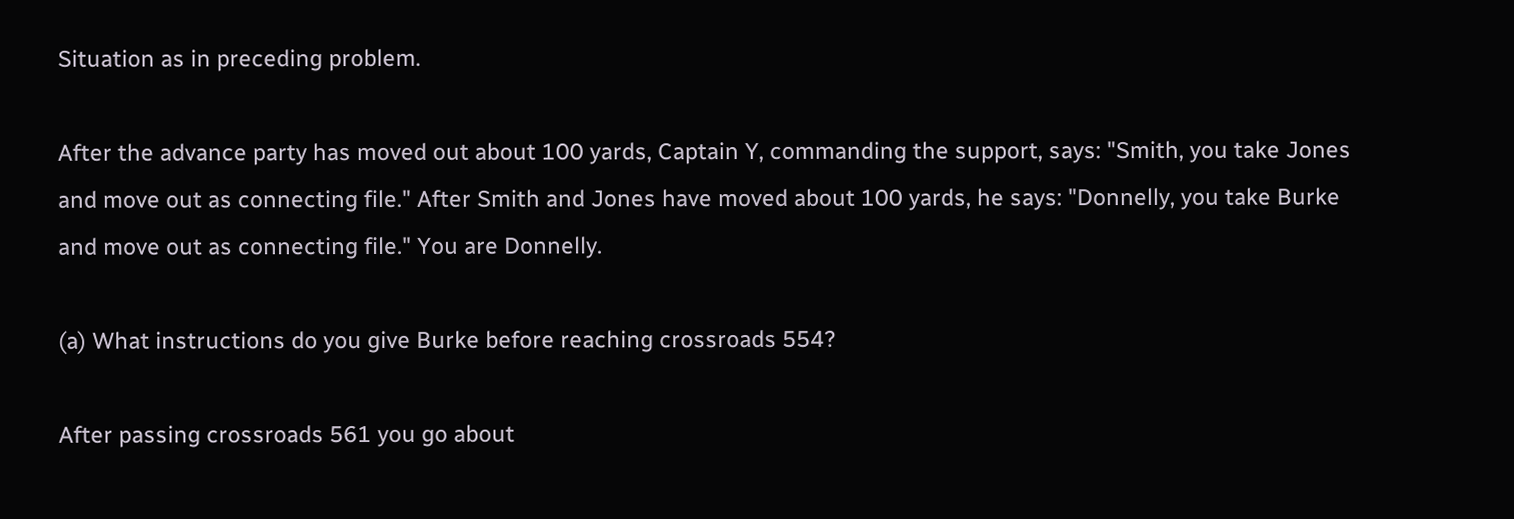Situation as in preceding problem.

After the advance party has moved out about 100 yards, Captain Y, commanding the support, says: "Smith, you take Jones and move out as connecting file." After Smith and Jones have moved about 100 yards, he says: "Donnelly, you take Burke and move out as connecting file." You are Donnelly.

(a) What instructions do you give Burke before reaching crossroads 554?

After passing crossroads 561 you go about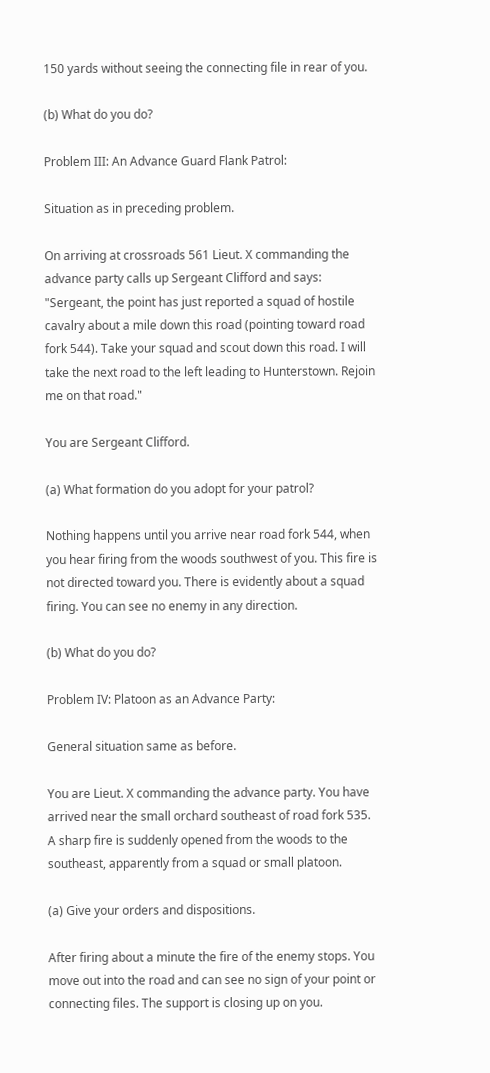150 yards without seeing the connecting file in rear of you.

(b) What do you do?

Problem III: An Advance Guard Flank Patrol:

Situation as in preceding problem.

On arriving at crossroads 561 Lieut. X commanding the advance party calls up Sergeant Clifford and says: "Sergeant, the point has just reported a squad of hostile cavalry about a mile down this road (pointing toward road fork 544). Take your squad and scout down this road. I will take the next road to the left leading to Hunterstown. Rejoin me on that road."

You are Sergeant Clifford.

(a) What formation do you adopt for your patrol?

Nothing happens until you arrive near road fork 544, when you hear firing from the woods southwest of you. This fire is not directed toward you. There is evidently about a squad firing. You can see no enemy in any direction.

(b) What do you do?

Problem IV: Platoon as an Advance Party:

General situation same as before.

You are Lieut. X commanding the advance party. You have arrived near the small orchard southeast of road fork 535. A sharp fire is suddenly opened from the woods to the southeast, apparently from a squad or small platoon.

(a) Give your orders and dispositions.

After firing about a minute the fire of the enemy stops. You move out into the road and can see no sign of your point or connecting files. The support is closing up on you.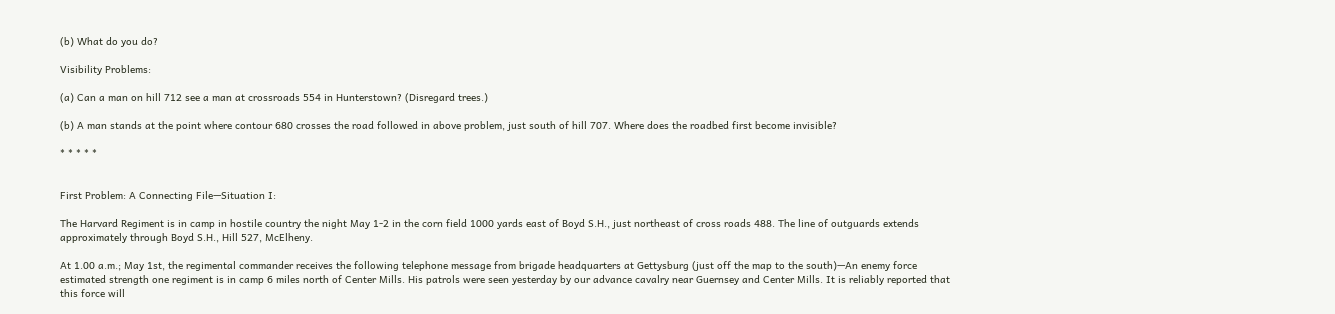(b) What do you do?

Visibility Problems:

(a) Can a man on hill 712 see a man at crossroads 554 in Hunterstown? (Disregard trees.)

(b) A man stands at the point where contour 680 crosses the road followed in above problem, just south of hill 707. Where does the roadbed first become invisible?

* * * * *


First Problem: A Connecting File—Situation I:

The Harvard Regiment is in camp in hostile country the night May 1-2 in the corn field 1000 yards east of Boyd S.H., just northeast of cross roads 488. The line of outguards extends approximately through Boyd S.H., Hill 527, McElheny.

At 1.00 a.m.; May 1st, the regimental commander receives the following telephone message from brigade headquarters at Gettysburg (just off the map to the south)—An enemy force estimated strength one regiment is in camp 6 miles north of Center Mills. His patrols were seen yesterday by our advance cavalry near Guernsey and Center Mills. It is reliably reported that this force will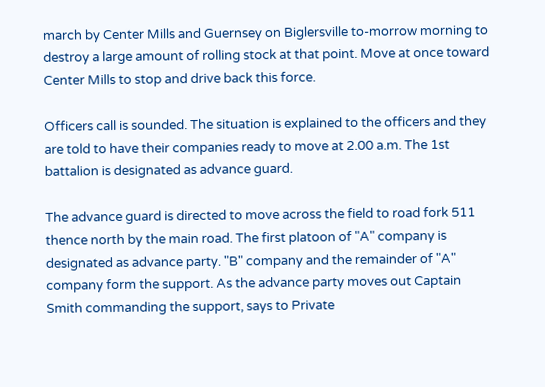march by Center Mills and Guernsey on Biglersville to-morrow morning to destroy a large amount of rolling stock at that point. Move at once toward Center Mills to stop and drive back this force.

Officers call is sounded. The situation is explained to the officers and they are told to have their companies ready to move at 2.00 a.m. The 1st battalion is designated as advance guard.

The advance guard is directed to move across the field to road fork 511 thence north by the main road. The first platoon of "A" company is designated as advance party. "B" company and the remainder of "A" company form the support. As the advance party moves out Captain Smith commanding the support, says to Private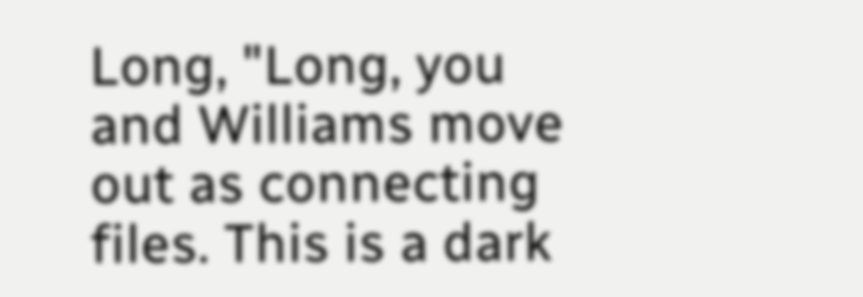Long, "Long, you and Williams move out as connecting files. This is a dark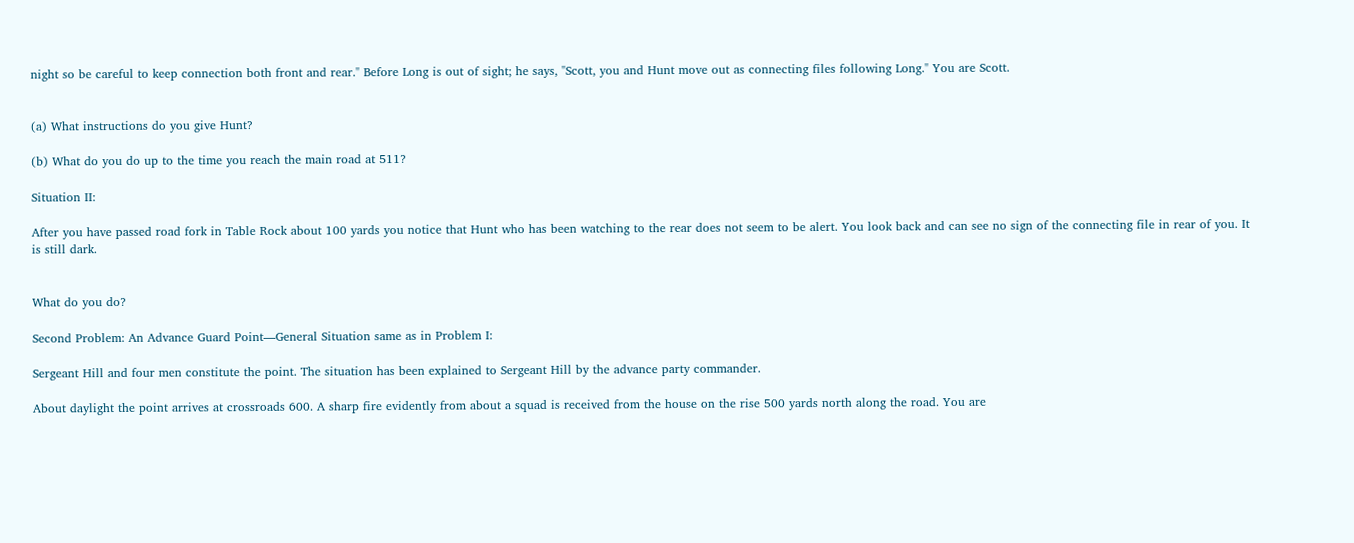night so be careful to keep connection both front and rear." Before Long is out of sight; he says, "Scott, you and Hunt move out as connecting files following Long." You are Scott.


(a) What instructions do you give Hunt?

(b) What do you do up to the time you reach the main road at 511?

Situation II:

After you have passed road fork in Table Rock about 100 yards you notice that Hunt who has been watching to the rear does not seem to be alert. You look back and can see no sign of the connecting file in rear of you. It is still dark.


What do you do?

Second Problem: An Advance Guard Point—General Situation same as in Problem I:

Sergeant Hill and four men constitute the point. The situation has been explained to Sergeant Hill by the advance party commander.

About daylight the point arrives at crossroads 600. A sharp fire evidently from about a squad is received from the house on the rise 500 yards north along the road. You are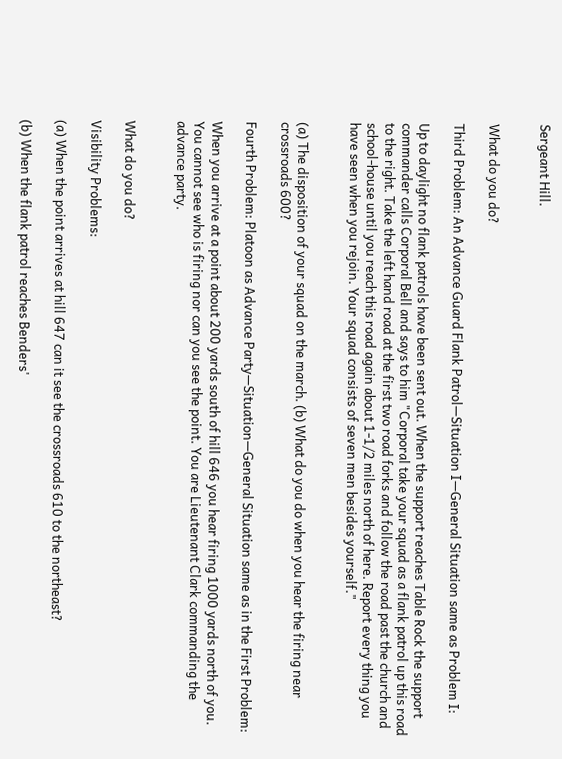Sergeant Hill.


What do you do?

Third Problem: An Advance Guard Flank Patrol—Situation I—General Situation same as Problem I:

Up to daylight no flank patrols have been sent out. When the support reaches Table Rock the support commander calls Corporal Bell and says to him "Corporal take your squad as a flank patrol up this road to the right. Take the left hand road at the first two road forks and follow the road past the church and school-house until you reach this road again about 1-1/2 miles north of here. Report every thing you have seen when you rejoin. Your squad consists of seven men besides yourself."


(a) The disposition of your squad on the march. (b) What do you do when you hear the firing near crossroads 600?

Fourth Problem: Platoon as Advance Party—Situation—General Situation same as in the First Problem:

When you arrive at a point about 200 yards south of hill 646 you hear firing 1000 yards north of you. You cannot see who is firing nor can you see the point. You are Lieutenant Clark commanding the advance party.


What do you do?

Visibility Problems:

(a) When the point arrives at hill 647 can it see the crossroads 610 to the northeast?

(b) When the flank patrol reaches Benders'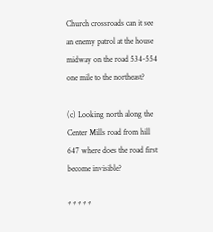Church crossroads can it see an enemy patrol at the house midway on the road 534-554 one mile to the northeast?

(c) Looking north along the Center Mills road from hill 647 where does the road first become invisible?

* * * * *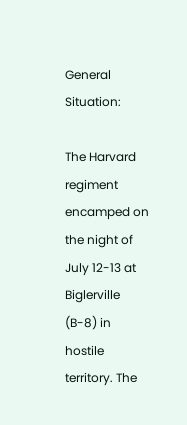General Situation:

The Harvard regiment encamped on the night of July 12-13 at Biglerville (B-8) in hostile territory. The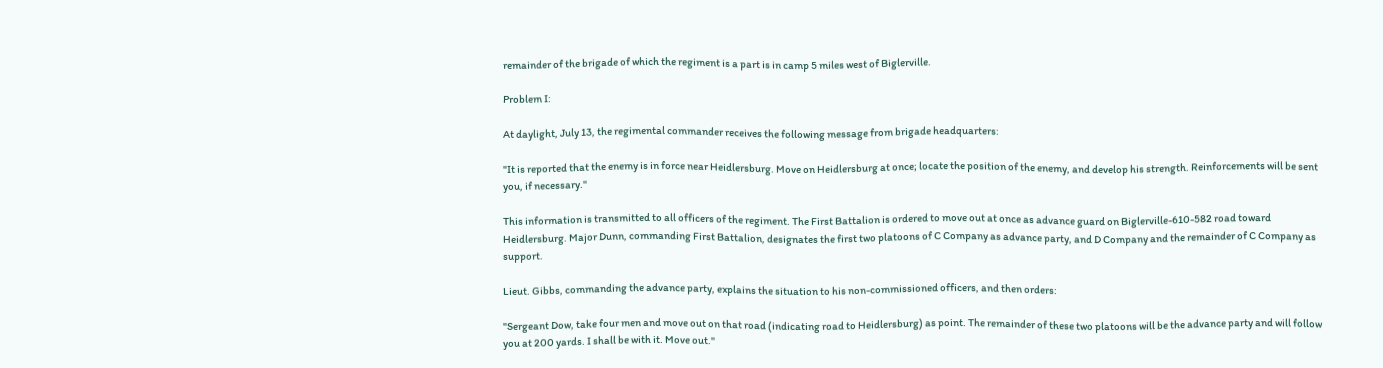remainder of the brigade of which the regiment is a part is in camp 5 miles west of Biglerville.

Problem I:

At daylight, July 13, the regimental commander receives the following message from brigade headquarters:

"It is reported that the enemy is in force near Heidlersburg. Move on Heidlersburg at once; locate the position of the enemy, and develop his strength. Reinforcements will be sent you, if necessary."

This information is transmitted to all officers of the regiment. The First Battalion is ordered to move out at once as advance guard on Biglerville-610-582 road toward Heidlersburg. Major Dunn, commanding First Battalion, designates the first two platoons of C Company as advance party, and D Company and the remainder of C Company as support.

Lieut. Gibbs, commanding the advance party, explains the situation to his non-commissioned officers, and then orders:

"Sergeant Dow, take four men and move out on that road (indicating road to Heidlersburg) as point. The remainder of these two platoons will be the advance party and will follow you at 200 yards. I shall be with it. Move out."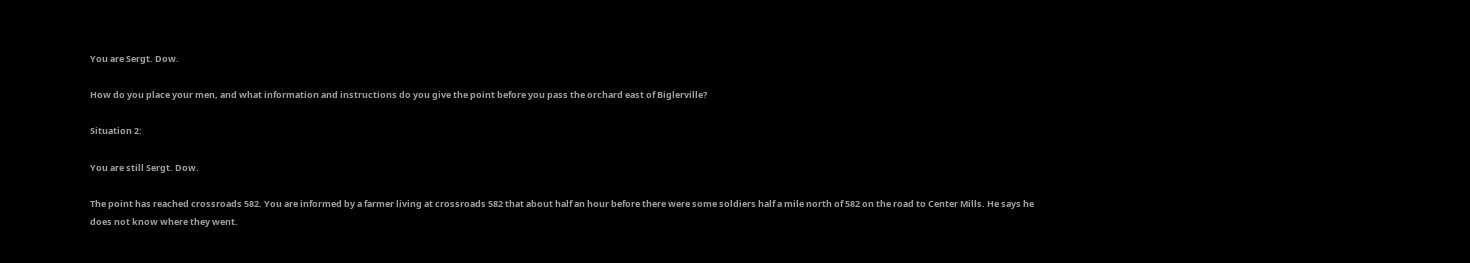You are Sergt. Dow.

How do you place your men, and what information and instructions do you give the point before you pass the orchard east of Biglerville?

Situation 2:

You are still Sergt. Dow.

The point has reached crossroads 582. You are informed by a farmer living at crossroads 582 that about half an hour before there were some soldiers half a mile north of 582 on the road to Center Mills. He says he does not know where they went.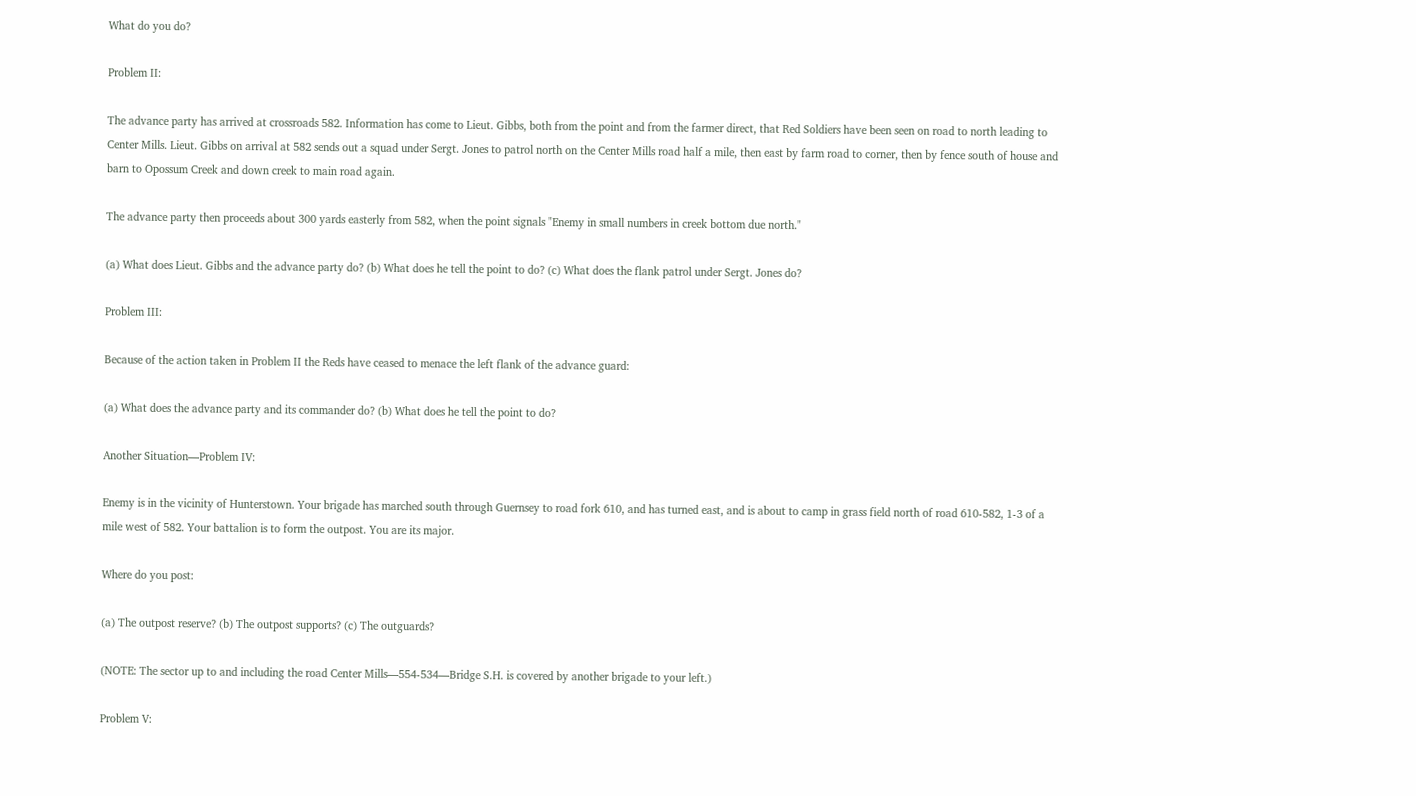What do you do?

Problem II:

The advance party has arrived at crossroads 582. Information has come to Lieut. Gibbs, both from the point and from the farmer direct, that Red Soldiers have been seen on road to north leading to Center Mills. Lieut. Gibbs on arrival at 582 sends out a squad under Sergt. Jones to patrol north on the Center Mills road half a mile, then east by farm road to corner, then by fence south of house and barn to Opossum Creek and down creek to main road again.

The advance party then proceeds about 300 yards easterly from 582, when the point signals "Enemy in small numbers in creek bottom due north."

(a) What does Lieut. Gibbs and the advance party do? (b) What does he tell the point to do? (c) What does the flank patrol under Sergt. Jones do?

Problem III:

Because of the action taken in Problem II the Reds have ceased to menace the left flank of the advance guard:

(a) What does the advance party and its commander do? (b) What does he tell the point to do?

Another Situation—Problem IV:

Enemy is in the vicinity of Hunterstown. Your brigade has marched south through Guernsey to road fork 610, and has turned east, and is about to camp in grass field north of road 610-582, 1-3 of a mile west of 582. Your battalion is to form the outpost. You are its major.

Where do you post:

(a) The outpost reserve? (b) The outpost supports? (c) The outguards?

(NOTE: The sector up to and including the road Center Mills—554-534—Bridge S.H. is covered by another brigade to your left.)

Problem V: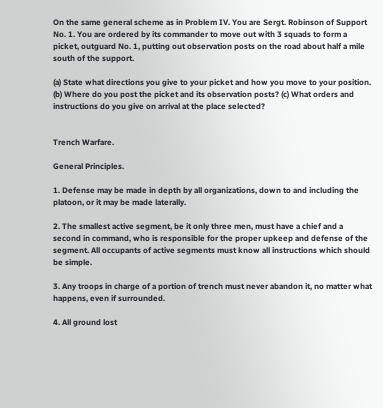On the same general scheme as in Problem IV. You are Sergt. Robinson of Support No. 1. You are ordered by its commander to move out with 3 squads to form a picket, outguard No. 1, putting out observation posts on the road about half a mile south of the support.

(a) State what directions you give to your picket and how you move to your position. (b) Where do you post the picket and its observation posts? (c) What orders and instructions do you give on arrival at the place selected?


Trench Warfare.

General Principles.

1. Defense may be made in depth by all organizations, down to and including the platoon, or it may be made laterally.

2. The smallest active segment, be it only three men, must have a chief and a second in command, who is responsible for the proper upkeep and defense of the segment. All occupants of active segments must know all instructions which should be simple.

3. Any troops in charge of a portion of trench must never abandon it, no matter what happens, even if surrounded.

4. All ground lost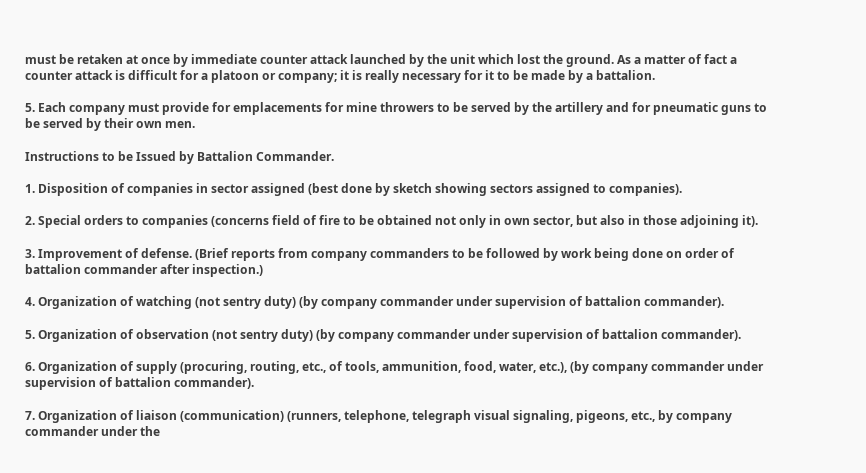must be retaken at once by immediate counter attack launched by the unit which lost the ground. As a matter of fact a counter attack is difficult for a platoon or company; it is really necessary for it to be made by a battalion.

5. Each company must provide for emplacements for mine throwers to be served by the artillery and for pneumatic guns to be served by their own men.

Instructions to be Issued by Battalion Commander.

1. Disposition of companies in sector assigned (best done by sketch showing sectors assigned to companies).

2. Special orders to companies (concerns field of fire to be obtained not only in own sector, but also in those adjoining it).

3. Improvement of defense. (Brief reports from company commanders to be followed by work being done on order of battalion commander after inspection.)

4. Organization of watching (not sentry duty) (by company commander under supervision of battalion commander).

5. Organization of observation (not sentry duty) (by company commander under supervision of battalion commander).

6. Organization of supply (procuring, routing, etc., of tools, ammunition, food, water, etc.), (by company commander under supervision of battalion commander).

7. Organization of liaison (communication) (runners, telephone, telegraph visual signaling, pigeons, etc., by company commander under the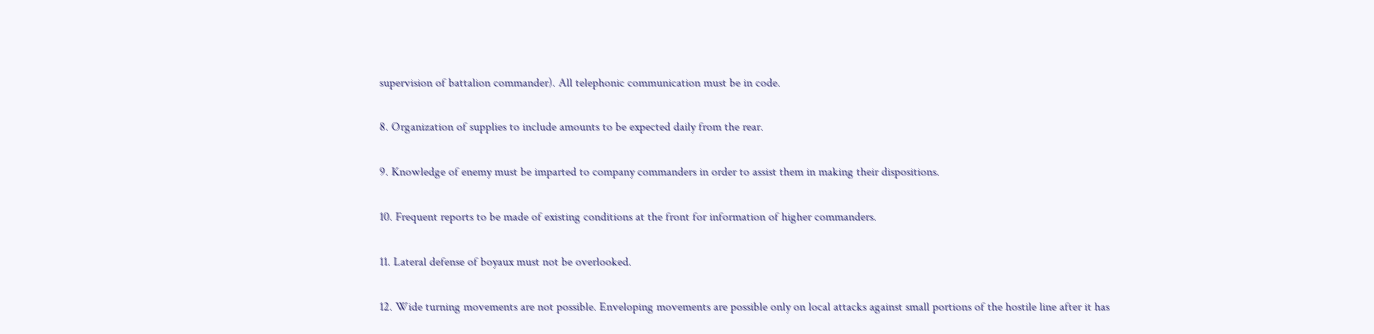supervision of battalion commander). All telephonic communication must be in code.

8. Organization of supplies to include amounts to be expected daily from the rear.

9. Knowledge of enemy must be imparted to company commanders in order to assist them in making their dispositions.

10. Frequent reports to be made of existing conditions at the front for information of higher commanders.

11. Lateral defense of boyaux must not be overlooked.

12. Wide turning movements are not possible. Enveloping movements are possible only on local attacks against small portions of the hostile line after it has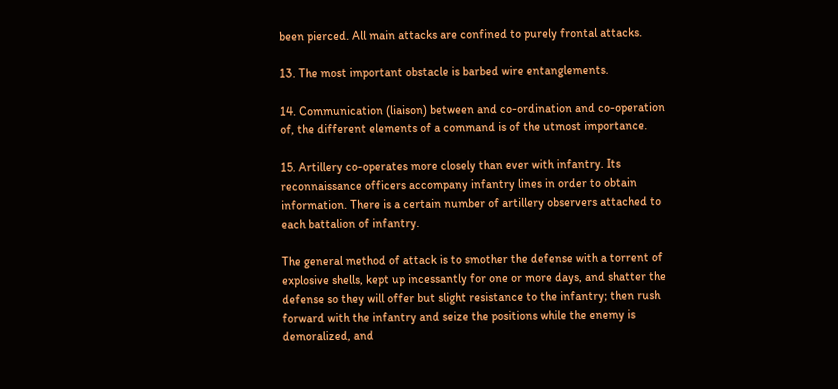been pierced. All main attacks are confined to purely frontal attacks.

13. The most important obstacle is barbed wire entanglements.

14. Communication (liaison) between and co-ordination and co-operation of, the different elements of a command is of the utmost importance.

15. Artillery co-operates more closely than ever with infantry. Its reconnaissance officers accompany infantry lines in order to obtain information. There is a certain number of artillery observers attached to each battalion of infantry.

The general method of attack is to smother the defense with a torrent of explosive shells, kept up incessantly for one or more days, and shatter the defense so they will offer but slight resistance to the infantry; then rush forward with the infantry and seize the positions while the enemy is demoralized, and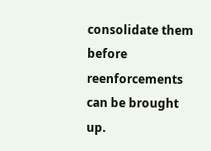consolidate them before reenforcements can be brought up.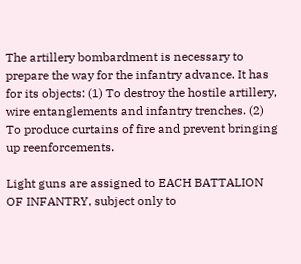The artillery bombardment is necessary to prepare the way for the infantry advance. It has for its objects: (1) To destroy the hostile artillery, wire entanglements and infantry trenches. (2) To produce curtains of fire and prevent bringing up reenforcements.

Light guns are assigned to EACH BATTALION OF INFANTRY, subject only to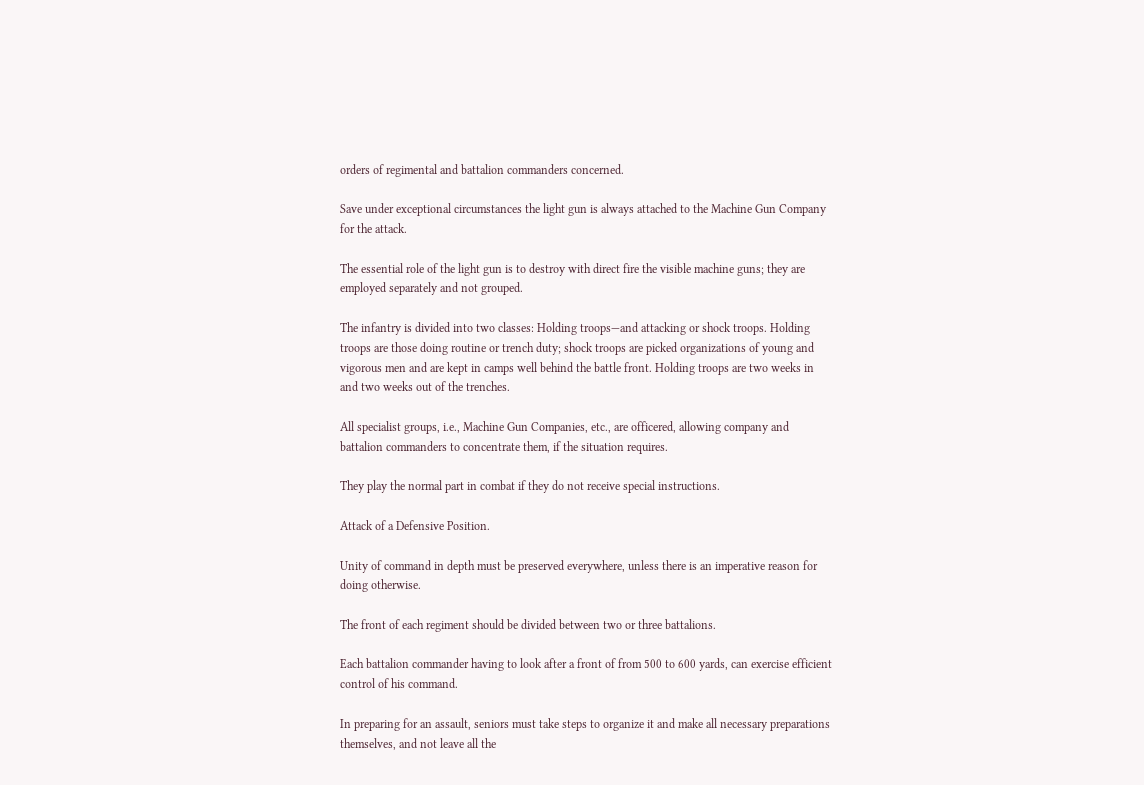orders of regimental and battalion commanders concerned.

Save under exceptional circumstances the light gun is always attached to the Machine Gun Company for the attack.

The essential role of the light gun is to destroy with direct fire the visible machine guns; they are employed separately and not grouped.

The infantry is divided into two classes: Holding troops—and attacking or shock troops. Holding troops are those doing routine or trench duty; shock troops are picked organizations of young and vigorous men and are kept in camps well behind the battle front. Holding troops are two weeks in and two weeks out of the trenches.

All specialist groups, i.e., Machine Gun Companies, etc., are officered, allowing company and battalion commanders to concentrate them, if the situation requires.

They play the normal part in combat if they do not receive special instructions.

Attack of a Defensive Position.

Unity of command in depth must be preserved everywhere, unless there is an imperative reason for doing otherwise.

The front of each regiment should be divided between two or three battalions.

Each battalion commander having to look after a front of from 500 to 600 yards, can exercise efficient control of his command.

In preparing for an assault, seniors must take steps to organize it and make all necessary preparations themselves, and not leave all the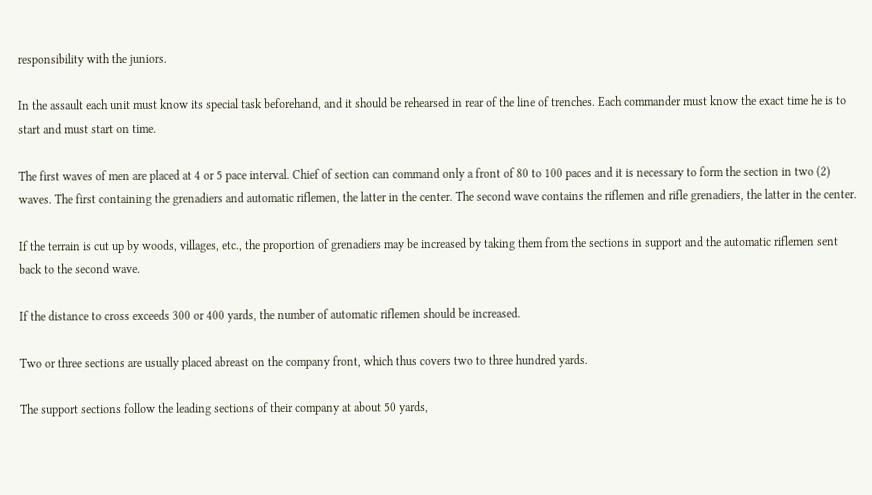responsibility with the juniors.

In the assault each unit must know its special task beforehand, and it should be rehearsed in rear of the line of trenches. Each commander must know the exact time he is to start and must start on time.

The first waves of men are placed at 4 or 5 pace interval. Chief of section can command only a front of 80 to 100 paces and it is necessary to form the section in two (2) waves. The first containing the grenadiers and automatic riflemen, the latter in the center. The second wave contains the riflemen and rifle grenadiers, the latter in the center.

If the terrain is cut up by woods, villages, etc., the proportion of grenadiers may be increased by taking them from the sections in support and the automatic riflemen sent back to the second wave.

If the distance to cross exceeds 300 or 400 yards, the number of automatic riflemen should be increased.

Two or three sections are usually placed abreast on the company front, which thus covers two to three hundred yards.

The support sections follow the leading sections of their company at about 50 yards,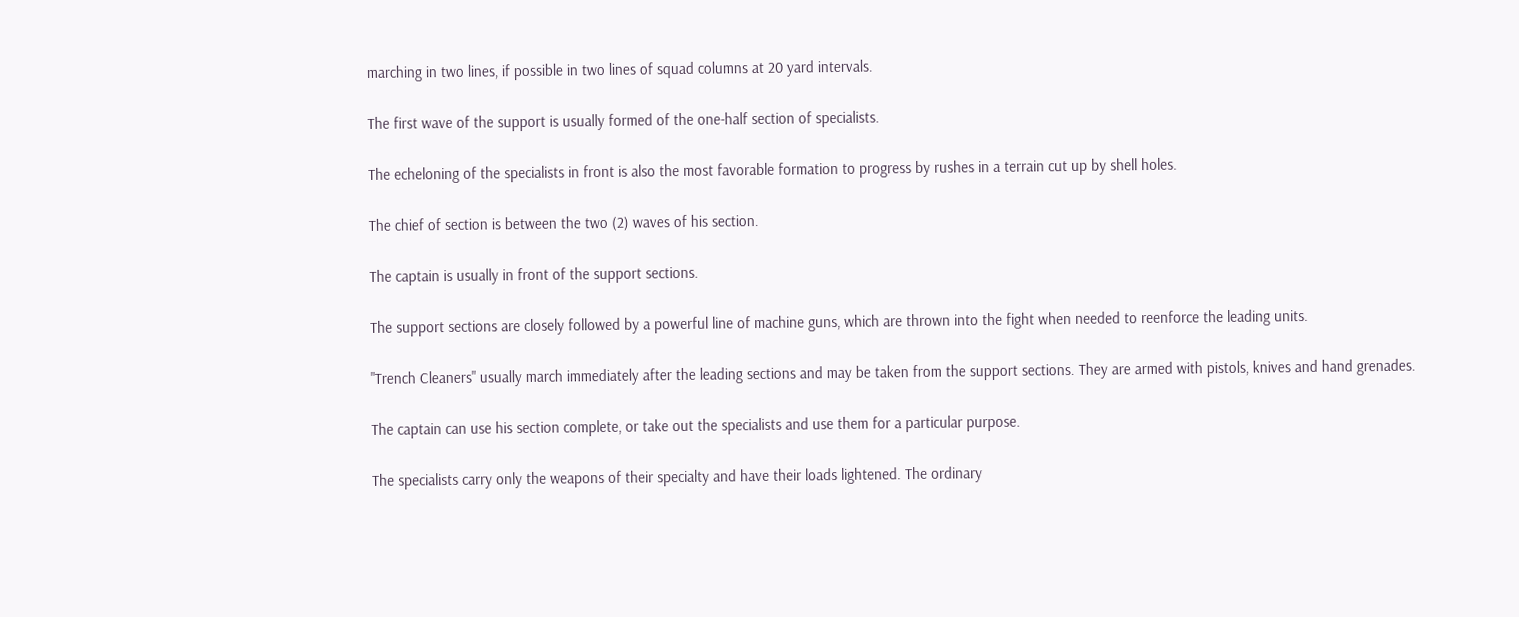marching in two lines, if possible in two lines of squad columns at 20 yard intervals.

The first wave of the support is usually formed of the one-half section of specialists.

The echeloning of the specialists in front is also the most favorable formation to progress by rushes in a terrain cut up by shell holes.

The chief of section is between the two (2) waves of his section.

The captain is usually in front of the support sections.

The support sections are closely followed by a powerful line of machine guns, which are thrown into the fight when needed to reenforce the leading units.

"Trench Cleaners" usually march immediately after the leading sections and may be taken from the support sections. They are armed with pistols, knives and hand grenades.

The captain can use his section complete, or take out the specialists and use them for a particular purpose.

The specialists carry only the weapons of their specialty and have their loads lightened. The ordinary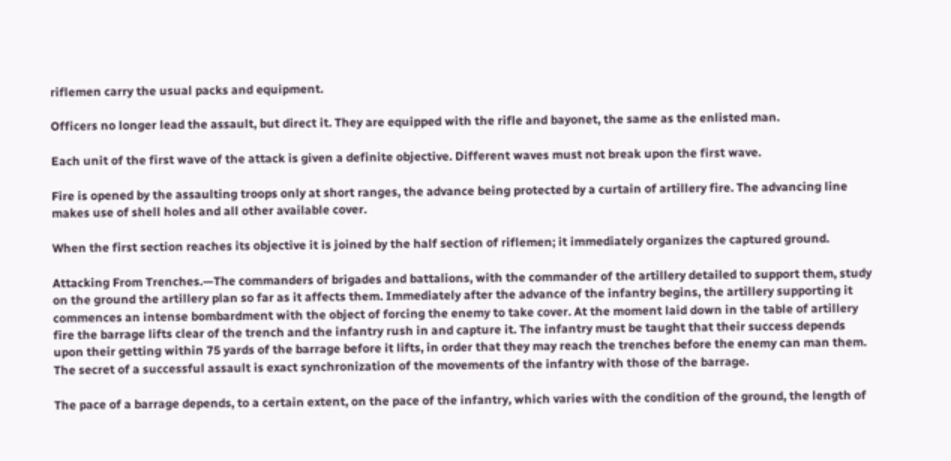riflemen carry the usual packs and equipment.

Officers no longer lead the assault, but direct it. They are equipped with the rifle and bayonet, the same as the enlisted man.

Each unit of the first wave of the attack is given a definite objective. Different waves must not break upon the first wave.

Fire is opened by the assaulting troops only at short ranges, the advance being protected by a curtain of artillery fire. The advancing line makes use of shell holes and all other available cover.

When the first section reaches its objective it is joined by the half section of riflemen; it immediately organizes the captured ground.

Attacking From Trenches.—The commanders of brigades and battalions, with the commander of the artillery detailed to support them, study on the ground the artillery plan so far as it affects them. Immediately after the advance of the infantry begins, the artillery supporting it commences an intense bombardment with the object of forcing the enemy to take cover. At the moment laid down in the table of artillery fire the barrage lifts clear of the trench and the infantry rush in and capture it. The infantry must be taught that their success depends upon their getting within 75 yards of the barrage before it lifts, in order that they may reach the trenches before the enemy can man them. The secret of a successful assault is exact synchronization of the movements of the infantry with those of the barrage.

The pace of a barrage depends, to a certain extent, on the pace of the infantry, which varies with the condition of the ground, the length of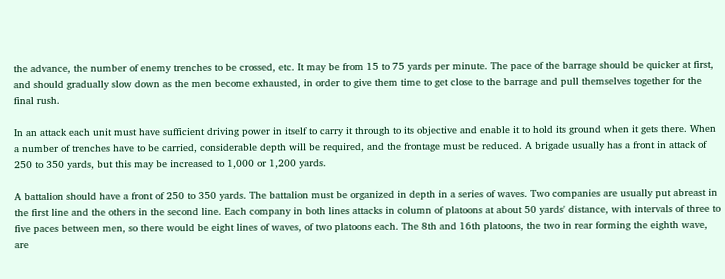the advance, the number of enemy trenches to be crossed, etc. It may be from 15 to 75 yards per minute. The pace of the barrage should be quicker at first, and should gradually slow down as the men become exhausted, in order to give them time to get close to the barrage and pull themselves together for the final rush.

In an attack each unit must have sufficient driving power in itself to carry it through to its objective and enable it to hold its ground when it gets there. When a number of trenches have to be carried, considerable depth will be required, and the frontage must be reduced. A brigade usually has a front in attack of 250 to 350 yards, but this may be increased to 1,000 or 1,200 yards.

A battalion should have a front of 250 to 350 yards. The battalion must be organized in depth in a series of waves. Two companies are usually put abreast in the first line and the others in the second line. Each company in both lines attacks in column of platoons at about 50 yards' distance, with intervals of three to five paces between men, so there would be eight lines of waves, of two platoons each. The 8th and 16th platoons, the two in rear forming the eighth wave, are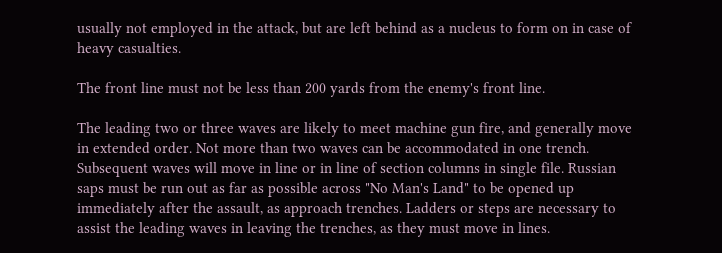usually not employed in the attack, but are left behind as a nucleus to form on in case of heavy casualties.

The front line must not be less than 200 yards from the enemy's front line.

The leading two or three waves are likely to meet machine gun fire, and generally move in extended order. Not more than two waves can be accommodated in one trench. Subsequent waves will move in line or in line of section columns in single file. Russian saps must be run out as far as possible across "No Man's Land" to be opened up immediately after the assault, as approach trenches. Ladders or steps are necessary to assist the leading waves in leaving the trenches, as they must move in lines.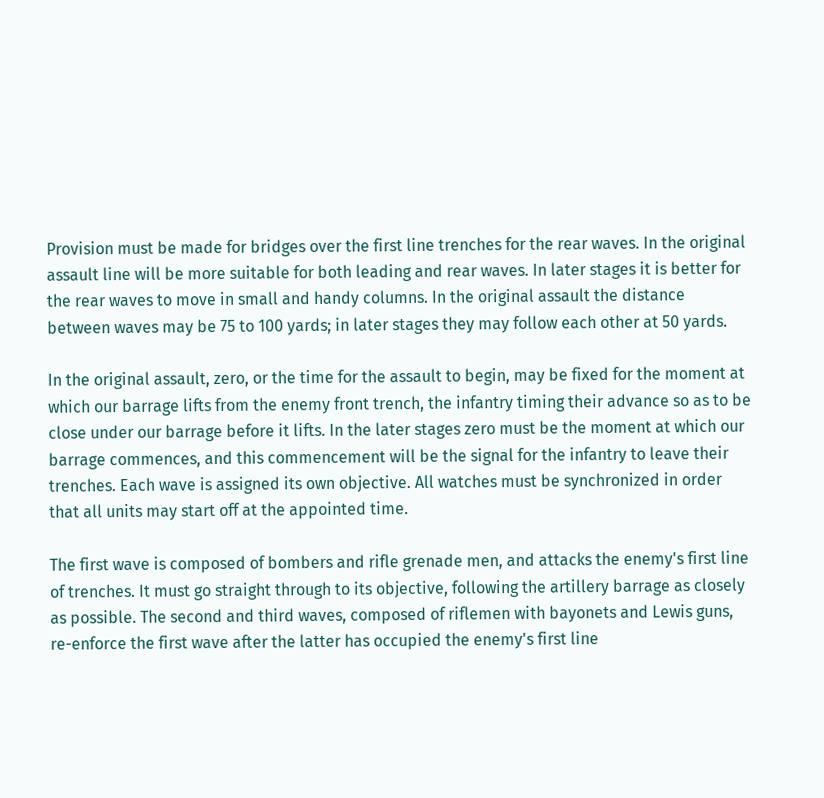Provision must be made for bridges over the first line trenches for the rear waves. In the original assault line will be more suitable for both leading and rear waves. In later stages it is better for the rear waves to move in small and handy columns. In the original assault the distance between waves may be 75 to 100 yards; in later stages they may follow each other at 50 yards.

In the original assault, zero, or the time for the assault to begin, may be fixed for the moment at which our barrage lifts from the enemy front trench, the infantry timing their advance so as to be close under our barrage before it lifts. In the later stages zero must be the moment at which our barrage commences, and this commencement will be the signal for the infantry to leave their trenches. Each wave is assigned its own objective. All watches must be synchronized in order that all units may start off at the appointed time.

The first wave is composed of bombers and rifle grenade men, and attacks the enemy's first line of trenches. It must go straight through to its objective, following the artillery barrage as closely as possible. The second and third waves, composed of riflemen with bayonets and Lewis guns, re-enforce the first wave after the latter has occupied the enemy's first line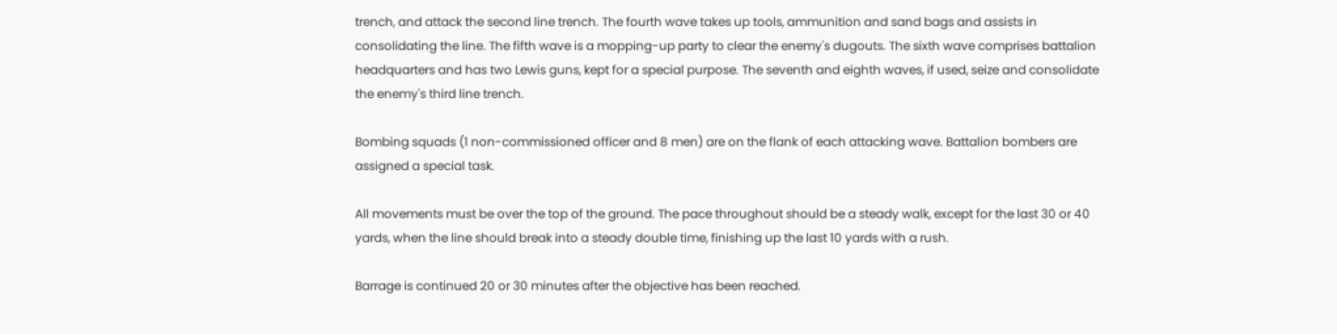trench, and attack the second line trench. The fourth wave takes up tools, ammunition and sand bags and assists in consolidating the line. The fifth wave is a mopping-up party to clear the enemy's dugouts. The sixth wave comprises battalion headquarters and has two Lewis guns, kept for a special purpose. The seventh and eighth waves, if used, seize and consolidate the enemy's third line trench.

Bombing squads (1 non-commissioned officer and 8 men) are on the flank of each attacking wave. Battalion bombers are assigned a special task.

All movements must be over the top of the ground. The pace throughout should be a steady walk, except for the last 30 or 40 yards, when the line should break into a steady double time, finishing up the last 10 yards with a rush.

Barrage is continued 20 or 30 minutes after the objective has been reached.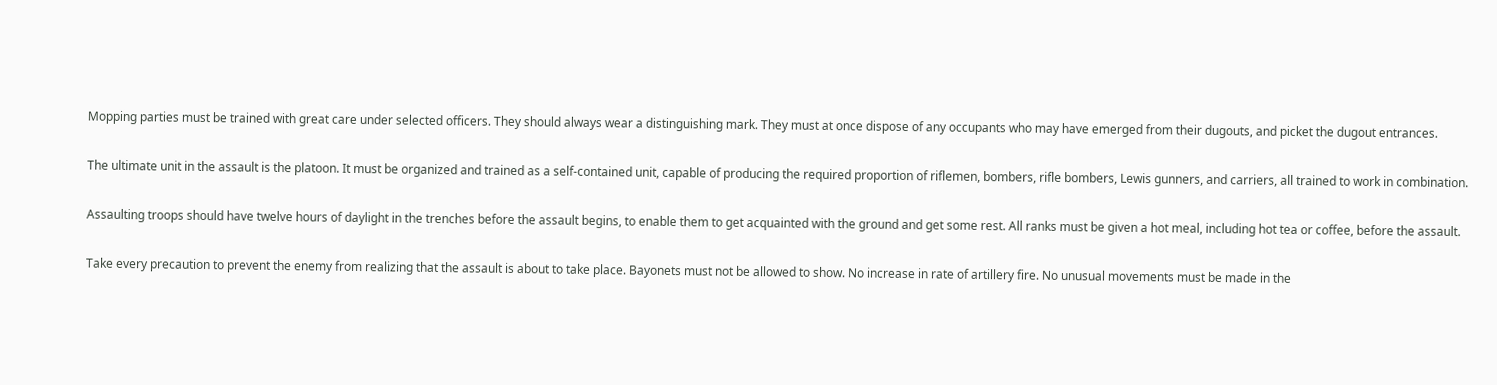Mopping parties must be trained with great care under selected officers. They should always wear a distinguishing mark. They must at once dispose of any occupants who may have emerged from their dugouts, and picket the dugout entrances.

The ultimate unit in the assault is the platoon. It must be organized and trained as a self-contained unit, capable of producing the required proportion of riflemen, bombers, rifle bombers, Lewis gunners, and carriers, all trained to work in combination.

Assaulting troops should have twelve hours of daylight in the trenches before the assault begins, to enable them to get acquainted with the ground and get some rest. All ranks must be given a hot meal, including hot tea or coffee, before the assault.

Take every precaution to prevent the enemy from realizing that the assault is about to take place. Bayonets must not be allowed to show. No increase in rate of artillery fire. No unusual movements must be made in the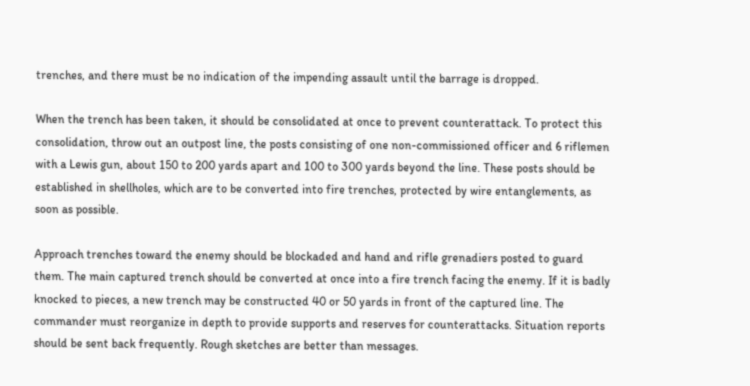trenches, and there must be no indication of the impending assault until the barrage is dropped.

When the trench has been taken, it should be consolidated at once to prevent counterattack. To protect this consolidation, throw out an outpost line, the posts consisting of one non-commissioned officer and 6 riflemen with a Lewis gun, about 150 to 200 yards apart and 100 to 300 yards beyond the line. These posts should be established in shellholes, which are to be converted into fire trenches, protected by wire entanglements, as soon as possible.

Approach trenches toward the enemy should be blockaded and hand and rifle grenadiers posted to guard them. The main captured trench should be converted at once into a fire trench facing the enemy. If it is badly knocked to pieces, a new trench may be constructed 40 or 50 yards in front of the captured line. The commander must reorganize in depth to provide supports and reserves for counterattacks. Situation reports should be sent back frequently. Rough sketches are better than messages.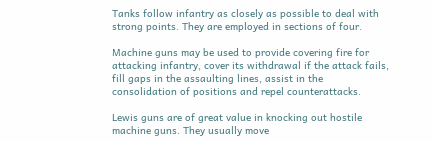Tanks follow infantry as closely as possible to deal with strong points. They are employed in sections of four.

Machine guns may be used to provide covering fire for attacking infantry, cover its withdrawal if the attack fails, fill gaps in the assaulting lines, assist in the consolidation of positions and repel counterattacks.

Lewis guns are of great value in knocking out hostile machine guns. They usually move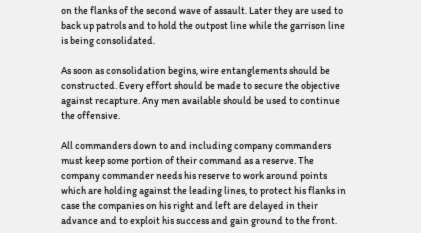on the flanks of the second wave of assault. Later they are used to back up patrols and to hold the outpost line while the garrison line is being consolidated.

As soon as consolidation begins, wire entanglements should be constructed. Every effort should be made to secure the objective against recapture. Any men available should be used to continue the offensive.

All commanders down to and including company commanders must keep some portion of their command as a reserve. The company commander needs his reserve to work around points which are holding against the leading lines, to protect his flanks in case the companies on his right and left are delayed in their advance and to exploit his success and gain ground to the front.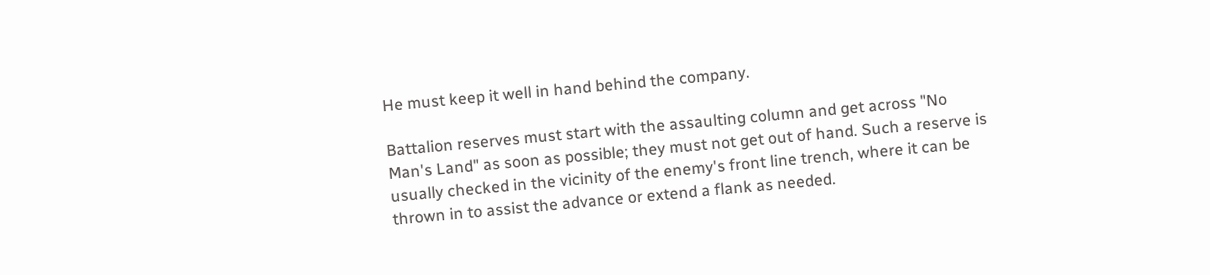He must keep it well in hand behind the company.

Battalion reserves must start with the assaulting column and get across "No Man's Land" as soon as possible; they must not get out of hand. Such a reserve is usually checked in the vicinity of the enemy's front line trench, where it can be thrown in to assist the advance or extend a flank as needed.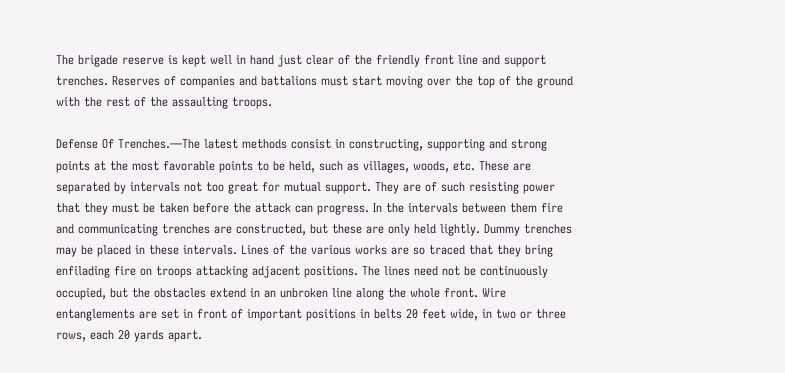The brigade reserve is kept well in hand just clear of the friendly front line and support trenches. Reserves of companies and battalions must start moving over the top of the ground with the rest of the assaulting troops.

Defense Of Trenches.—The latest methods consist in constructing, supporting and strong points at the most favorable points to be held, such as villages, woods, etc. These are separated by intervals not too great for mutual support. They are of such resisting power that they must be taken before the attack can progress. In the intervals between them fire and communicating trenches are constructed, but these are only held lightly. Dummy trenches may be placed in these intervals. Lines of the various works are so traced that they bring enfilading fire on troops attacking adjacent positions. The lines need not be continuously occupied, but the obstacles extend in an unbroken line along the whole front. Wire entanglements are set in front of important positions in belts 20 feet wide, in two or three rows, each 20 yards apart.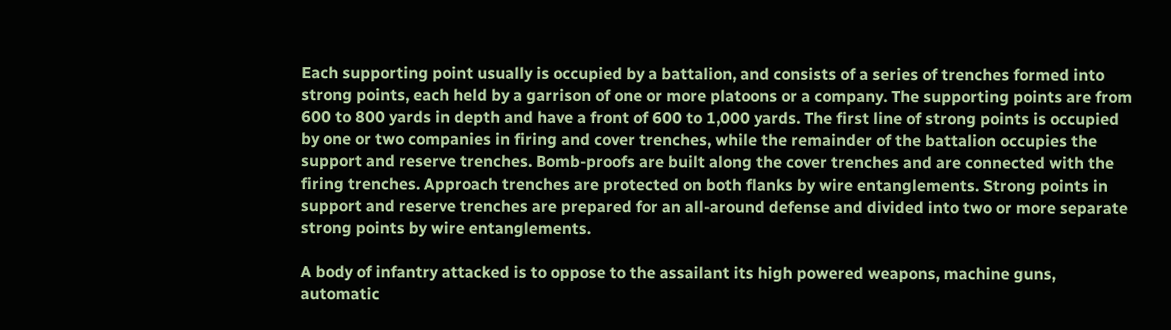Each supporting point usually is occupied by a battalion, and consists of a series of trenches formed into strong points, each held by a garrison of one or more platoons or a company. The supporting points are from 600 to 800 yards in depth and have a front of 600 to 1,000 yards. The first line of strong points is occupied by one or two companies in firing and cover trenches, while the remainder of the battalion occupies the support and reserve trenches. Bomb-proofs are built along the cover trenches and are connected with the firing trenches. Approach trenches are protected on both flanks by wire entanglements. Strong points in support and reserve trenches are prepared for an all-around defense and divided into two or more separate strong points by wire entanglements.

A body of infantry attacked is to oppose to the assailant its high powered weapons, machine guns, automatic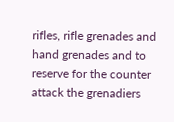rifles, rifle grenades and hand grenades and to reserve for the counter attack the grenadiers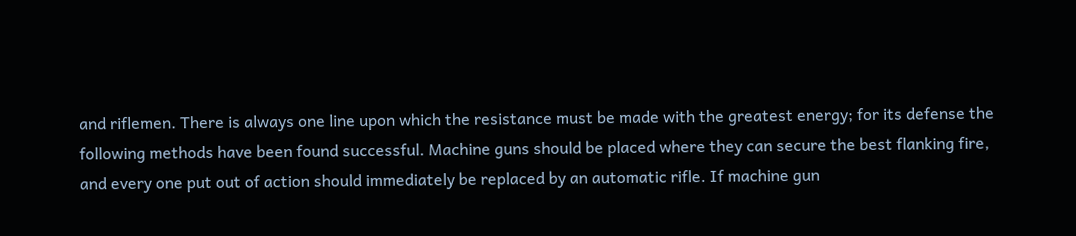and riflemen. There is always one line upon which the resistance must be made with the greatest energy; for its defense the following methods have been found successful. Machine guns should be placed where they can secure the best flanking fire, and every one put out of action should immediately be replaced by an automatic rifle. If machine gun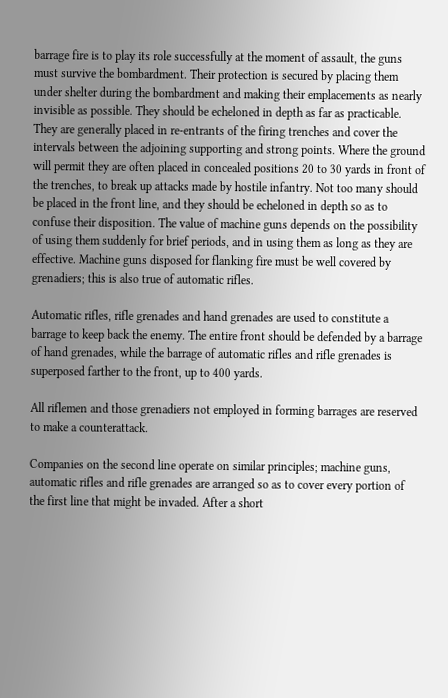barrage fire is to play its role successfully at the moment of assault, the guns must survive the bombardment. Their protection is secured by placing them under shelter during the bombardment and making their emplacements as nearly invisible as possible. They should be echeloned in depth as far as practicable. They are generally placed in re-entrants of the firing trenches and cover the intervals between the adjoining supporting and strong points. Where the ground will permit they are often placed in concealed positions 20 to 30 yards in front of the trenches, to break up attacks made by hostile infantry. Not too many should be placed in the front line, and they should be echeloned in depth so as to confuse their disposition. The value of machine guns depends on the possibility of using them suddenly for brief periods, and in using them as long as they are effective. Machine guns disposed for flanking fire must be well covered by grenadiers; this is also true of automatic rifles.

Automatic rifles, rifle grenades and hand grenades are used to constitute a barrage to keep back the enemy. The entire front should be defended by a barrage of hand grenades, while the barrage of automatic rifles and rifle grenades is superposed farther to the front, up to 400 yards.

All riflemen and those grenadiers not employed in forming barrages are reserved to make a counterattack.

Companies on the second line operate on similar principles; machine guns, automatic rifles and rifle grenades are arranged so as to cover every portion of the first line that might be invaded. After a short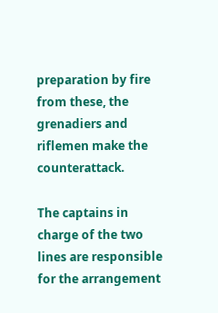preparation by fire from these, the grenadiers and riflemen make the counterattack.

The captains in charge of the two lines are responsible for the arrangement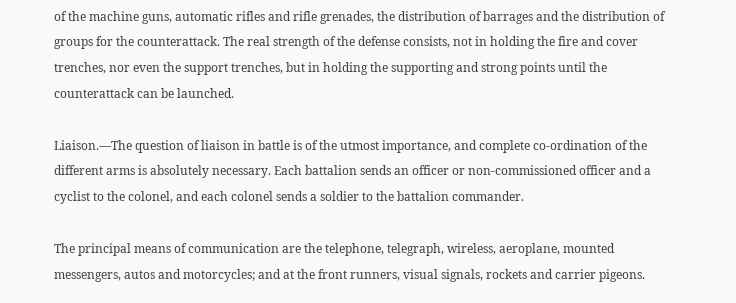of the machine guns, automatic rifles and rifle grenades, the distribution of barrages and the distribution of groups for the counterattack. The real strength of the defense consists, not in holding the fire and cover trenches, nor even the support trenches, but in holding the supporting and strong points until the counterattack can be launched.

Liaison.—The question of liaison in battle is of the utmost importance, and complete co-ordination of the different arms is absolutely necessary. Each battalion sends an officer or non-commissioned officer and a cyclist to the colonel, and each colonel sends a soldier to the battalion commander.

The principal means of communication are the telephone, telegraph, wireless, aeroplane, mounted messengers, autos and motorcycles; and at the front runners, visual signals, rockets and carrier pigeons.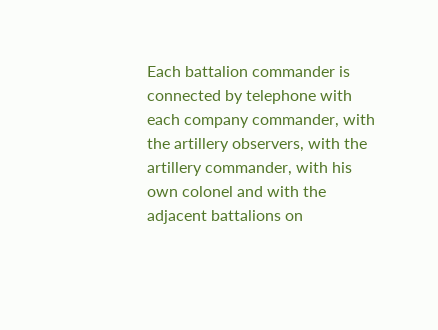Each battalion commander is connected by telephone with each company commander, with the artillery observers, with the artillery commander, with his own colonel and with the adjacent battalions on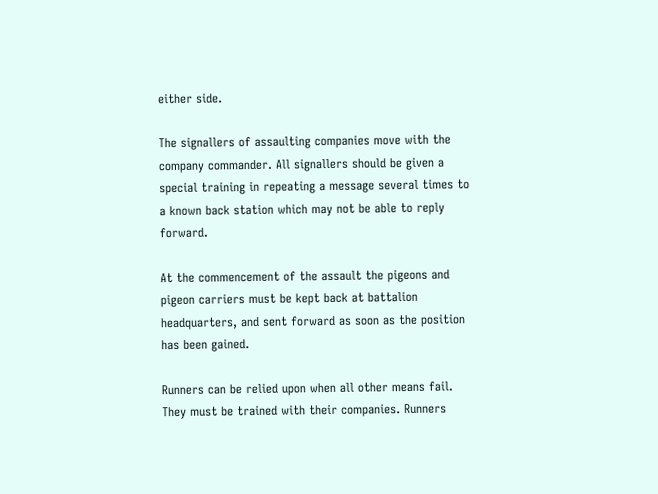either side.

The signallers of assaulting companies move with the company commander. All signallers should be given a special training in repeating a message several times to a known back station which may not be able to reply forward.

At the commencement of the assault the pigeons and pigeon carriers must be kept back at battalion headquarters, and sent forward as soon as the position has been gained.

Runners can be relied upon when all other means fail. They must be trained with their companies. Runners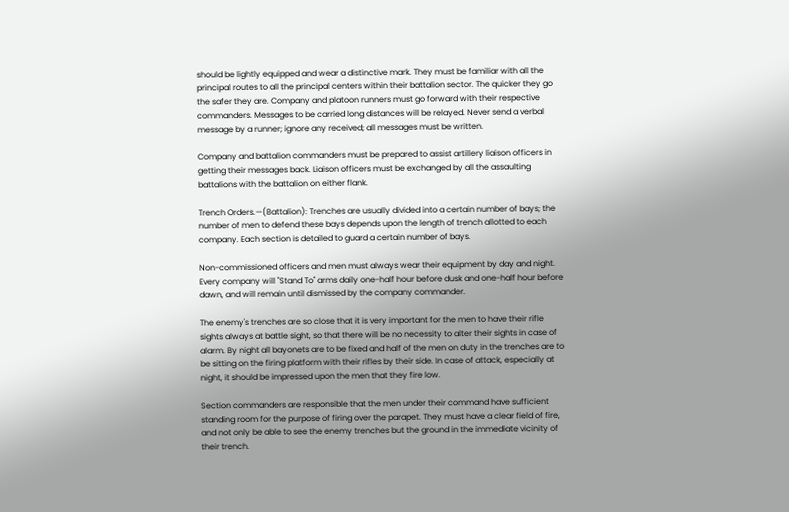should be lightly equipped and wear a distinctive mark. They must be familiar with all the principal routes to all the principal centers within their battalion sector. The quicker they go the safer they are. Company and platoon runners must go forward with their respective commanders. Messages to be carried long distances will be relayed. Never send a verbal message by a runner; ignore any received; all messages must be written.

Company and battalion commanders must be prepared to assist artillery liaison officers in getting their messages back. Liaison officers must be exchanged by all the assaulting battalions with the battalion on either flank.

Trench Orders.—(Battalion): Trenches are usually divided into a certain number of bays; the number of men to defend these bays depends upon the length of trench allotted to each company. Each section is detailed to guard a certain number of bays.

Non-commissioned officers and men must always wear their equipment by day and night. Every company will "Stand To" arms daily one-half hour before dusk and one-half hour before dawn, and will remain until dismissed by the company commander.

The enemy's trenches are so close that it is very important for the men to have their rifle sights always at battle sight, so that there will be no necessity to alter their sights in case of alarm. By night all bayonets are to be fixed and half of the men on duty in the trenches are to be sitting on the firing platform with their rifles by their side. In case of attack, especially at night, it should be impressed upon the men that they fire low.

Section commanders are responsible that the men under their command have sufficient standing room for the purpose of firing over the parapet. They must have a clear field of fire, and not only be able to see the enemy trenches but the ground in the immediate vicinity of their trench.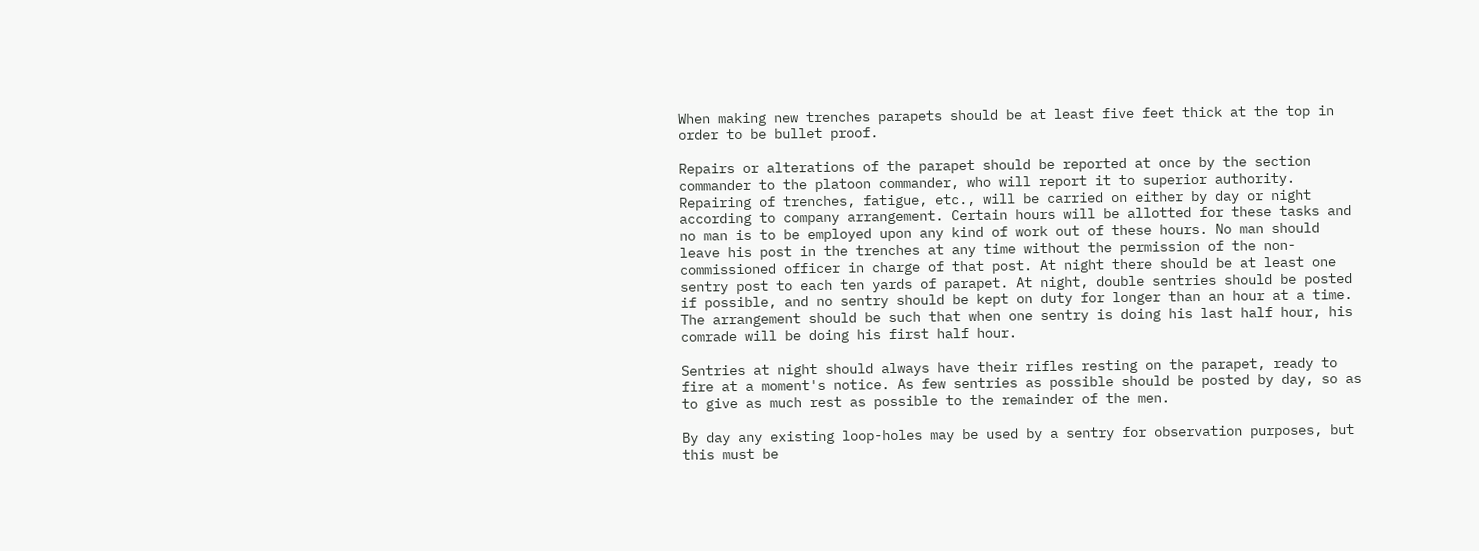When making new trenches parapets should be at least five feet thick at the top in order to be bullet proof.

Repairs or alterations of the parapet should be reported at once by the section commander to the platoon commander, who will report it to superior authority. Repairing of trenches, fatigue, etc., will be carried on either by day or night according to company arrangement. Certain hours will be allotted for these tasks and no man is to be employed upon any kind of work out of these hours. No man should leave his post in the trenches at any time without the permission of the non-commissioned officer in charge of that post. At night there should be at least one sentry post to each ten yards of parapet. At night, double sentries should be posted if possible, and no sentry should be kept on duty for longer than an hour at a time. The arrangement should be such that when one sentry is doing his last half hour, his comrade will be doing his first half hour.

Sentries at night should always have their rifles resting on the parapet, ready to fire at a moment's notice. As few sentries as possible should be posted by day, so as to give as much rest as possible to the remainder of the men.

By day any existing loop-holes may be used by a sentry for observation purposes, but this must be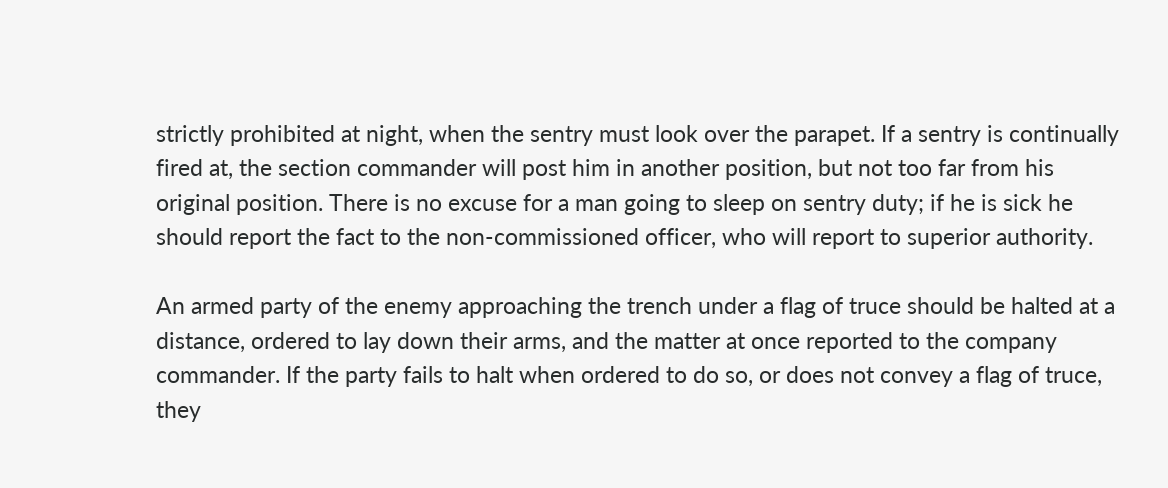strictly prohibited at night, when the sentry must look over the parapet. If a sentry is continually fired at, the section commander will post him in another position, but not too far from his original position. There is no excuse for a man going to sleep on sentry duty; if he is sick he should report the fact to the non-commissioned officer, who will report to superior authority.

An armed party of the enemy approaching the trench under a flag of truce should be halted at a distance, ordered to lay down their arms, and the matter at once reported to the company commander. If the party fails to halt when ordered to do so, or does not convey a flag of truce, they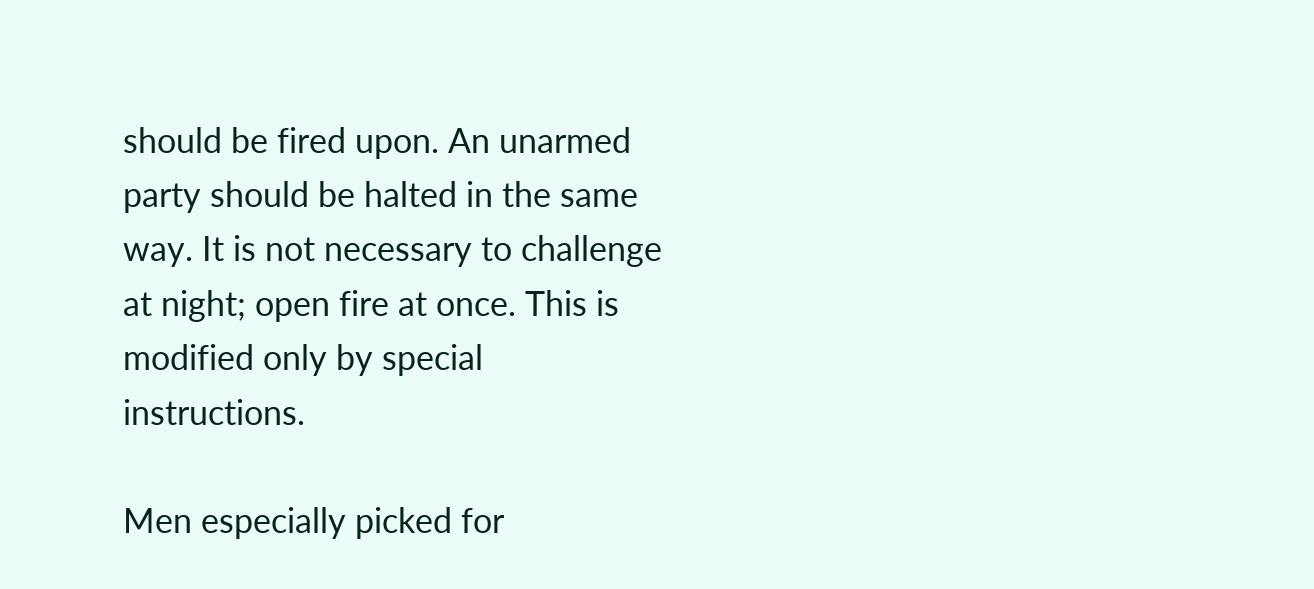should be fired upon. An unarmed party should be halted in the same way. It is not necessary to challenge at night; open fire at once. This is modified only by special instructions.

Men especially picked for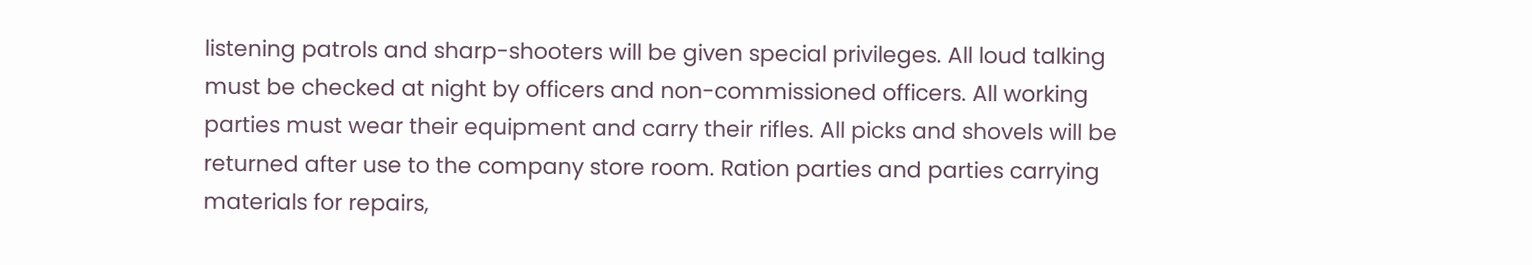listening patrols and sharp-shooters will be given special privileges. All loud talking must be checked at night by officers and non-commissioned officers. All working parties must wear their equipment and carry their rifles. All picks and shovels will be returned after use to the company store room. Ration parties and parties carrying materials for repairs,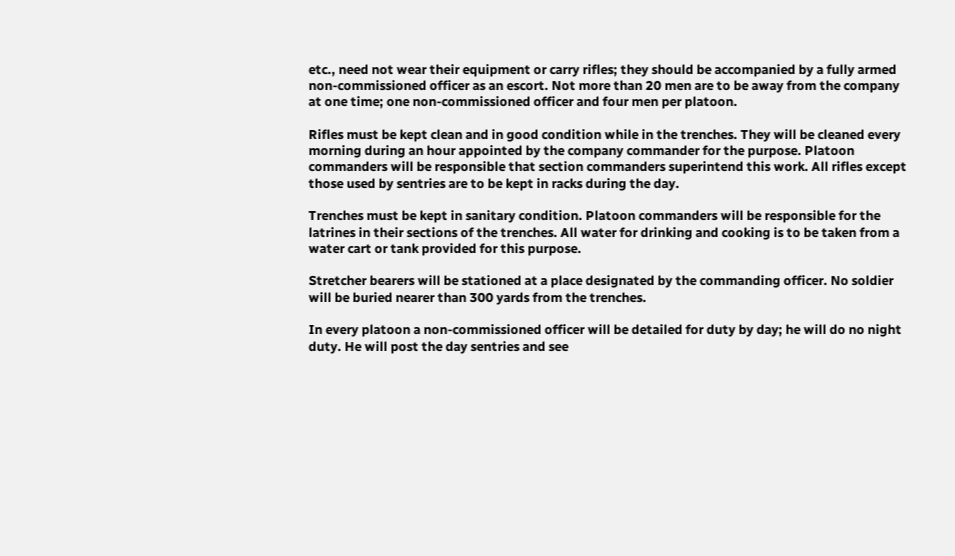etc., need not wear their equipment or carry rifles; they should be accompanied by a fully armed non-commissioned officer as an escort. Not more than 20 men are to be away from the company at one time; one non-commissioned officer and four men per platoon.

Rifles must be kept clean and in good condition while in the trenches. They will be cleaned every morning during an hour appointed by the company commander for the purpose. Platoon commanders will be responsible that section commanders superintend this work. All rifles except those used by sentries are to be kept in racks during the day.

Trenches must be kept in sanitary condition. Platoon commanders will be responsible for the latrines in their sections of the trenches. All water for drinking and cooking is to be taken from a water cart or tank provided for this purpose.

Stretcher bearers will be stationed at a place designated by the commanding officer. No soldier will be buried nearer than 300 yards from the trenches.

In every platoon a non-commissioned officer will be detailed for duty by day; he will do no night duty. He will post the day sentries and see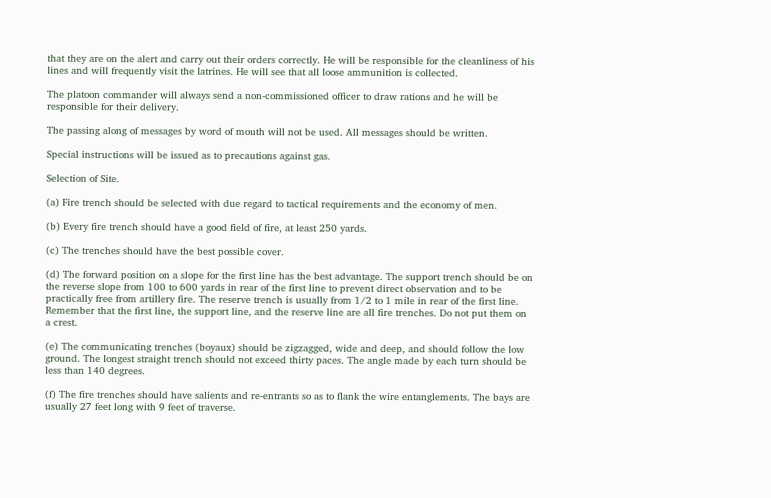that they are on the alert and carry out their orders correctly. He will be responsible for the cleanliness of his lines and will frequently visit the latrines. He will see that all loose ammunition is collected.

The platoon commander will always send a non-commissioned officer to draw rations and he will be responsible for their delivery.

The passing along of messages by word of mouth will not be used. All messages should be written.

Special instructions will be issued as to precautions against gas.

Selection of Site.

(a) Fire trench should be selected with due regard to tactical requirements and the economy of men.

(b) Every fire trench should have a good field of fire, at least 250 yards.

(c) The trenches should have the best possible cover.

(d) The forward position on a slope for the first line has the best advantage. The support trench should be on the reverse slope from 100 to 600 yards in rear of the first line to prevent direct observation and to be practically free from artillery fire. The reserve trench is usually from 1/2 to 1 mile in rear of the first line. Remember that the first line, the support line, and the reserve line are all fire trenches. Do not put them on a crest.

(e) The communicating trenches (boyaux) should be zigzagged, wide and deep, and should follow the low ground. The longest straight trench should not exceed thirty paces. The angle made by each turn should be less than 140 degrees.

(f) The fire trenches should have salients and re-entrants so as to flank the wire entanglements. The bays are usually 27 feet long with 9 feet of traverse.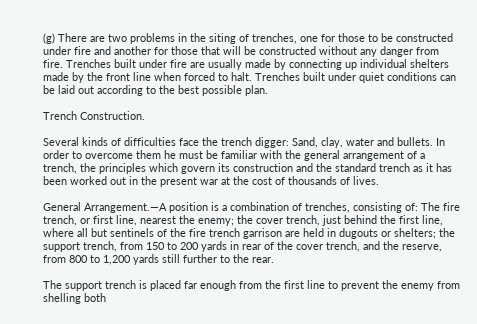(g) There are two problems in the siting of trenches, one for those to be constructed under fire and another for those that will be constructed without any danger from fire. Trenches built under fire are usually made by connecting up individual shelters made by the front line when forced to halt. Trenches built under quiet conditions can be laid out according to the best possible plan.

Trench Construction.

Several kinds of difficulties face the trench digger: Sand, clay, water and bullets. In order to overcome them he must be familiar with the general arrangement of a trench, the principles which govern its construction and the standard trench as it has been worked out in the present war at the cost of thousands of lives.

General Arrangement.—A position is a combination of trenches, consisting of: The fire trench, or first line, nearest the enemy; the cover trench, just behind the first line, where all but sentinels of the fire trench garrison are held in dugouts or shelters; the support trench, from 150 to 200 yards in rear of the cover trench, and the reserve, from 800 to 1,200 yards still further to the rear.

The support trench is placed far enough from the first line to prevent the enemy from shelling both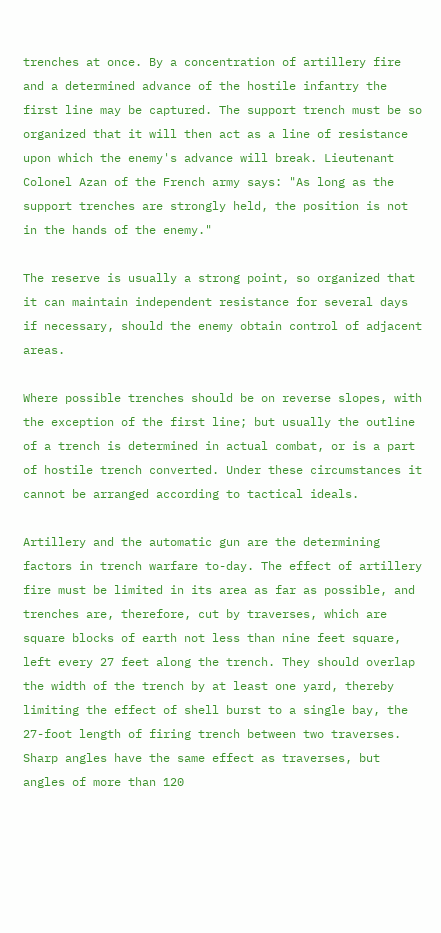trenches at once. By a concentration of artillery fire and a determined advance of the hostile infantry the first line may be captured. The support trench must be so organized that it will then act as a line of resistance upon which the enemy's advance will break. Lieutenant Colonel Azan of the French army says: "As long as the support trenches are strongly held, the position is not in the hands of the enemy."

The reserve is usually a strong point, so organized that it can maintain independent resistance for several days if necessary, should the enemy obtain control of adjacent areas.

Where possible trenches should be on reverse slopes, with the exception of the first line; but usually the outline of a trench is determined in actual combat, or is a part of hostile trench converted. Under these circumstances it cannot be arranged according to tactical ideals.

Artillery and the automatic gun are the determining factors in trench warfare to-day. The effect of artillery fire must be limited in its area as far as possible, and trenches are, therefore, cut by traverses, which are square blocks of earth not less than nine feet square, left every 27 feet along the trench. They should overlap the width of the trench by at least one yard, thereby limiting the effect of shell burst to a single bay, the 27-foot length of firing trench between two traverses. Sharp angles have the same effect as traverses, but angles of more than 120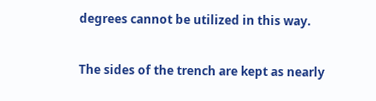degrees cannot be utilized in this way.

The sides of the trench are kept as nearly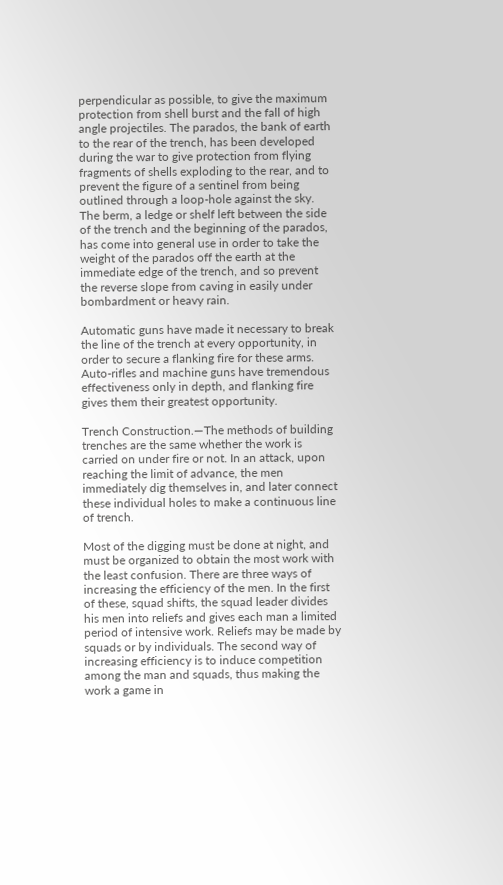perpendicular as possible, to give the maximum protection from shell burst and the fall of high angle projectiles. The parados, the bank of earth to the rear of the trench, has been developed during the war to give protection from flying fragments of shells exploding to the rear, and to prevent the figure of a sentinel from being outlined through a loop-hole against the sky. The berm, a ledge or shelf left between the side of the trench and the beginning of the parados, has come into general use in order to take the weight of the parados off the earth at the immediate edge of the trench, and so prevent the reverse slope from caving in easily under bombardment or heavy rain.

Automatic guns have made it necessary to break the line of the trench at every opportunity, in order to secure a flanking fire for these arms. Auto-rifles and machine guns have tremendous effectiveness only in depth, and flanking fire gives them their greatest opportunity.

Trench Construction.—The methods of building trenches are the same whether the work is carried on under fire or not. In an attack, upon reaching the limit of advance, the men immediately dig themselves in, and later connect these individual holes to make a continuous line of trench.

Most of the digging must be done at night, and must be organized to obtain the most work with the least confusion. There are three ways of increasing the efficiency of the men. In the first of these, squad shifts, the squad leader divides his men into reliefs and gives each man a limited period of intensive work. Reliefs may be made by squads or by individuals. The second way of increasing efficiency is to induce competition among the man and squads, thus making the work a game in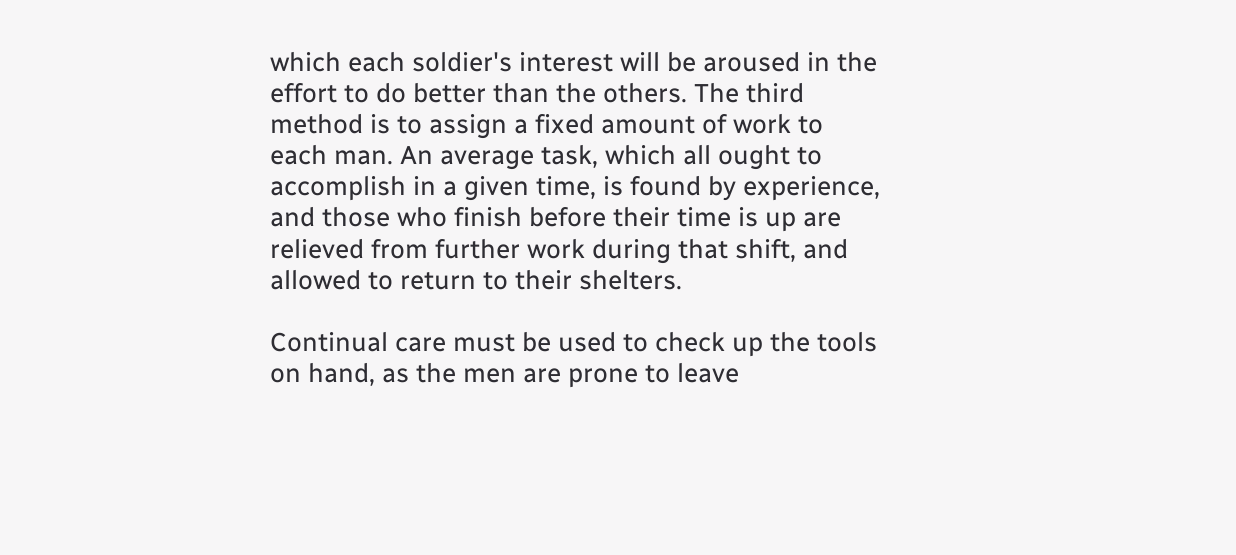which each soldier's interest will be aroused in the effort to do better than the others. The third method is to assign a fixed amount of work to each man. An average task, which all ought to accomplish in a given time, is found by experience, and those who finish before their time is up are relieved from further work during that shift, and allowed to return to their shelters.

Continual care must be used to check up the tools on hand, as the men are prone to leave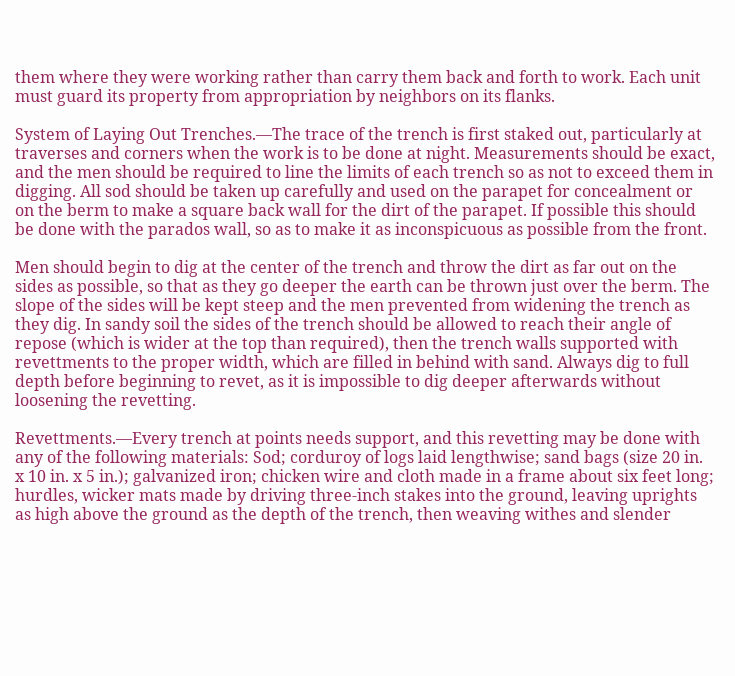them where they were working rather than carry them back and forth to work. Each unit must guard its property from appropriation by neighbors on its flanks.

System of Laying Out Trenches.—The trace of the trench is first staked out, particularly at traverses and corners when the work is to be done at night. Measurements should be exact, and the men should be required to line the limits of each trench so as not to exceed them in digging. All sod should be taken up carefully and used on the parapet for concealment or on the berm to make a square back wall for the dirt of the parapet. If possible this should be done with the parados wall, so as to make it as inconspicuous as possible from the front.

Men should begin to dig at the center of the trench and throw the dirt as far out on the sides as possible, so that as they go deeper the earth can be thrown just over the berm. The slope of the sides will be kept steep and the men prevented from widening the trench as they dig. In sandy soil the sides of the trench should be allowed to reach their angle of repose (which is wider at the top than required), then the trench walls supported with revettments to the proper width, which are filled in behind with sand. Always dig to full depth before beginning to revet, as it is impossible to dig deeper afterwards without loosening the revetting.

Revettments.—Every trench at points needs support, and this revetting may be done with any of the following materials: Sod; corduroy of logs laid lengthwise; sand bags (size 20 in. x 10 in. x 5 in.); galvanized iron; chicken wire and cloth made in a frame about six feet long; hurdles, wicker mats made by driving three-inch stakes into the ground, leaving uprights as high above the ground as the depth of the trench, then weaving withes and slender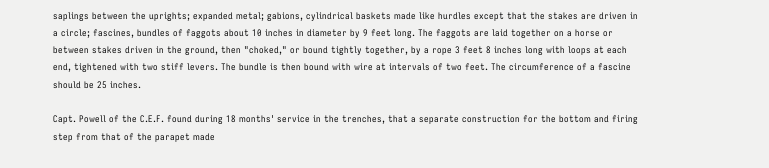saplings between the uprights; expanded metal; gabions, cylindrical baskets made like hurdles except that the stakes are driven in a circle; fascines, bundles of faggots about 10 inches in diameter by 9 feet long. The faggots are laid together on a horse or between stakes driven in the ground, then "choked," or bound tightly together, by a rope 3 feet 8 inches long with loops at each end, tightened with two stiff levers. The bundle is then bound with wire at intervals of two feet. The circumference of a fascine should be 25 inches.

Capt. Powell of the C.E.F. found during 18 months' service in the trenches, that a separate construction for the bottom and firing step from that of the parapet made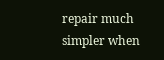repair much simpler when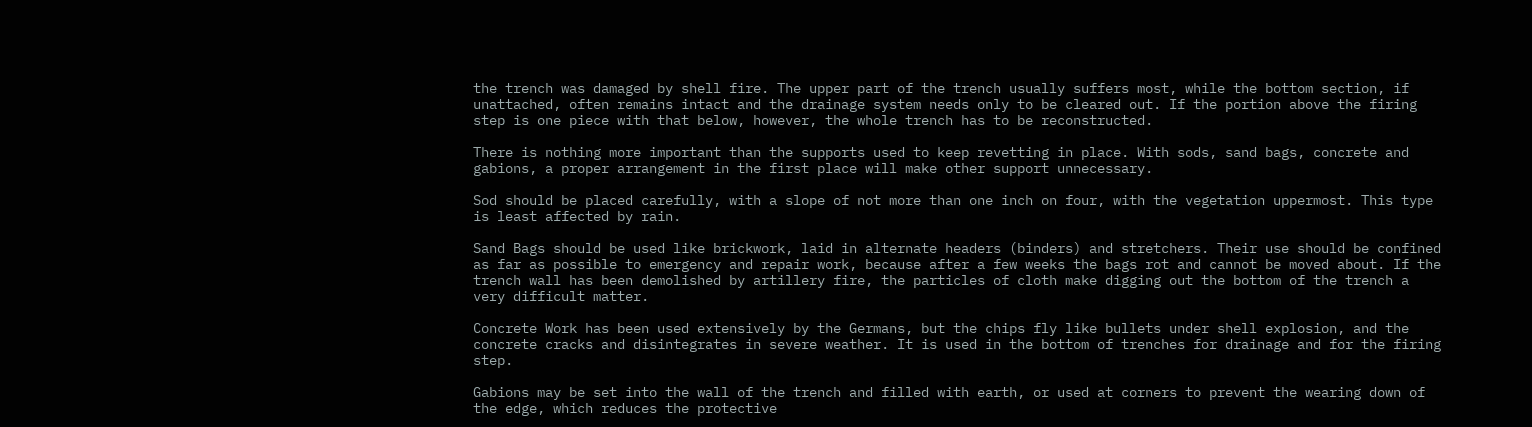the trench was damaged by shell fire. The upper part of the trench usually suffers most, while the bottom section, if unattached, often remains intact and the drainage system needs only to be cleared out. If the portion above the firing step is one piece with that below, however, the whole trench has to be reconstructed.

There is nothing more important than the supports used to keep revetting in place. With sods, sand bags, concrete and gabions, a proper arrangement in the first place will make other support unnecessary.

Sod should be placed carefully, with a slope of not more than one inch on four, with the vegetation uppermost. This type is least affected by rain.

Sand Bags should be used like brickwork, laid in alternate headers (binders) and stretchers. Their use should be confined as far as possible to emergency and repair work, because after a few weeks the bags rot and cannot be moved about. If the trench wall has been demolished by artillery fire, the particles of cloth make digging out the bottom of the trench a very difficult matter.

Concrete Work has been used extensively by the Germans, but the chips fly like bullets under shell explosion, and the concrete cracks and disintegrates in severe weather. It is used in the bottom of trenches for drainage and for the firing step.

Gabions may be set into the wall of the trench and filled with earth, or used at corners to prevent the wearing down of the edge, which reduces the protective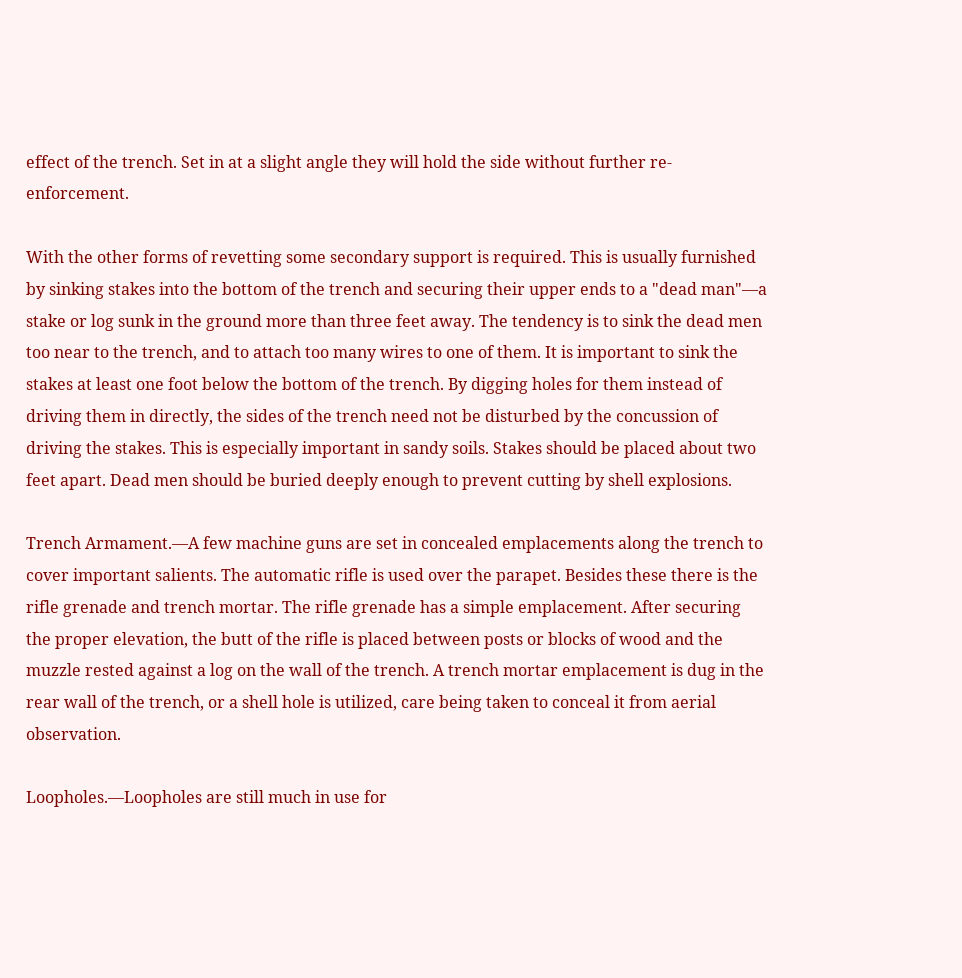effect of the trench. Set in at a slight angle they will hold the side without further re-enforcement.

With the other forms of revetting some secondary support is required. This is usually furnished by sinking stakes into the bottom of the trench and securing their upper ends to a "dead man"—a stake or log sunk in the ground more than three feet away. The tendency is to sink the dead men too near to the trench, and to attach too many wires to one of them. It is important to sink the stakes at least one foot below the bottom of the trench. By digging holes for them instead of driving them in directly, the sides of the trench need not be disturbed by the concussion of driving the stakes. This is especially important in sandy soils. Stakes should be placed about two feet apart. Dead men should be buried deeply enough to prevent cutting by shell explosions.

Trench Armament.—A few machine guns are set in concealed emplacements along the trench to cover important salients. The automatic rifle is used over the parapet. Besides these there is the rifle grenade and trench mortar. The rifle grenade has a simple emplacement. After securing the proper elevation, the butt of the rifle is placed between posts or blocks of wood and the muzzle rested against a log on the wall of the trench. A trench mortar emplacement is dug in the rear wall of the trench, or a shell hole is utilized, care being taken to conceal it from aerial observation.

Loopholes.—Loopholes are still much in use for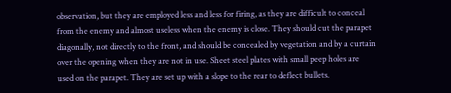observation, but they are employed less and less for firing, as they are difficult to conceal from the enemy and almost useless when the enemy is close. They should cut the parapet diagonally, not directly to the front, and should be concealed by vegetation and by a curtain over the opening when they are not in use. Sheet steel plates with small peep holes are used on the parapet. They are set up with a slope to the rear to deflect bullets.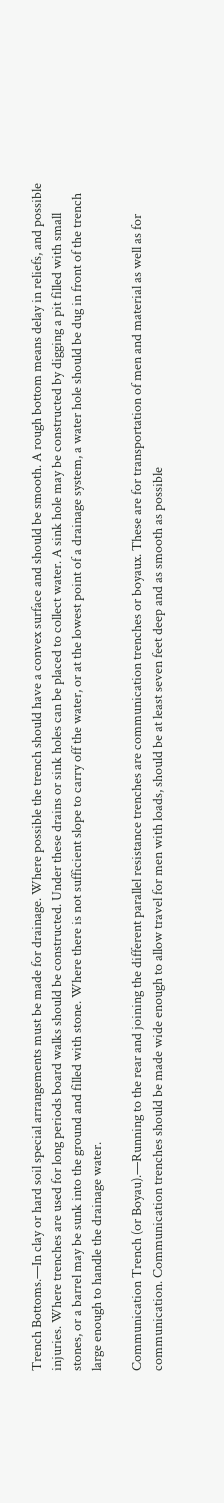Trench Bottoms.—In clay or hard soil special arrangements must be made for drainage. Where possible the trench should have a convex surface and should be smooth. A rough bottom means delay in reliefs, and possible injuries. Where trenches are used for long periods board walks should be constructed. Under these drains or sink holes can be placed to collect water. A sink hole may be constructed by digging a pit filled with small stones, or a barrel may be sunk into the ground and filled with stone. Where there is not sufficient slope to carry off the water, or at the lowest point of a drainage system, a water hole should be dug in front of the trench large enough to handle the drainage water.

Communication Trench (or Boyau).—Running to the rear and joining the different parallel resistance trenches are communication trenches or boyaux. These are for transportation of men and material as well as for communication. Communication trenches should be made wide enough to allow travel for men with loads, should be at least seven feet deep and as smooth as possible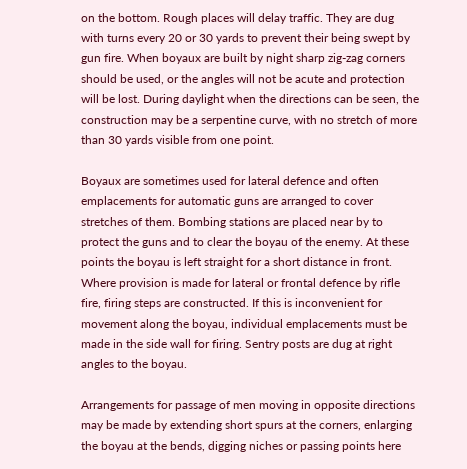on the bottom. Rough places will delay traffic. They are dug with turns every 20 or 30 yards to prevent their being swept by gun fire. When boyaux are built by night sharp zig-zag corners should be used, or the angles will not be acute and protection will be lost. During daylight when the directions can be seen, the construction may be a serpentine curve, with no stretch of more than 30 yards visible from one point.

Boyaux are sometimes used for lateral defence and often emplacements for automatic guns are arranged to cover stretches of them. Bombing stations are placed near by to protect the guns and to clear the boyau of the enemy. At these points the boyau is left straight for a short distance in front. Where provision is made for lateral or frontal defence by rifle fire, firing steps are constructed. If this is inconvenient for movement along the boyau, individual emplacements must be made in the side wall for firing. Sentry posts are dug at right angles to the boyau.

Arrangements for passage of men moving in opposite directions may be made by extending short spurs at the corners, enlarging the boyau at the bends, digging niches or passing points here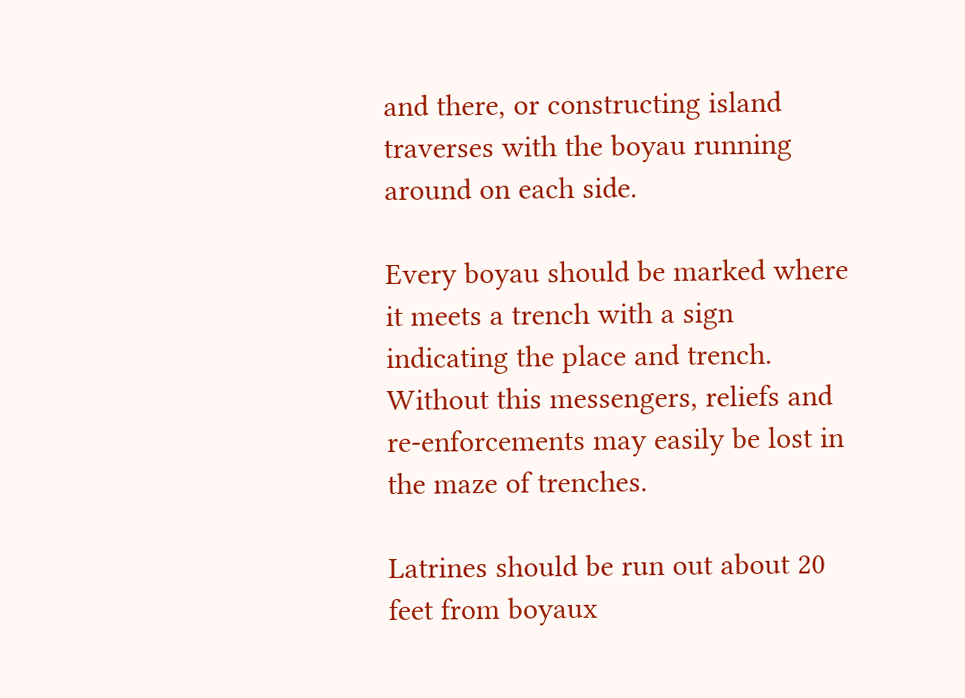and there, or constructing island traverses with the boyau running around on each side.

Every boyau should be marked where it meets a trench with a sign indicating the place and trench. Without this messengers, reliefs and re-enforcements may easily be lost in the maze of trenches.

Latrines should be run out about 20 feet from boyaux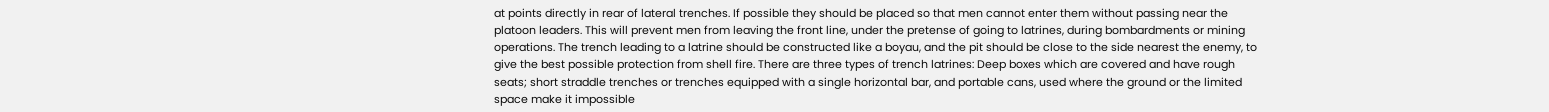at points directly in rear of lateral trenches. If possible they should be placed so that men cannot enter them without passing near the platoon leaders. This will prevent men from leaving the front line, under the pretense of going to latrines, during bombardments or mining operations. The trench leading to a latrine should be constructed like a boyau, and the pit should be close to the side nearest the enemy, to give the best possible protection from shell fire. There are three types of trench latrines: Deep boxes which are covered and have rough seats; short straddle trenches or trenches equipped with a single horizontal bar, and portable cans, used where the ground or the limited space make it impossible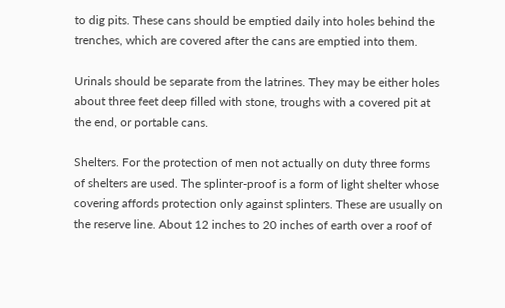to dig pits. These cans should be emptied daily into holes behind the trenches, which are covered after the cans are emptied into them.

Urinals should be separate from the latrines. They may be either holes about three feet deep filled with stone, troughs with a covered pit at the end, or portable cans.

Shelters. For the protection of men not actually on duty three forms of shelters are used. The splinter-proof is a form of light shelter whose covering affords protection only against splinters. These are usually on the reserve line. About 12 inches to 20 inches of earth over a roof of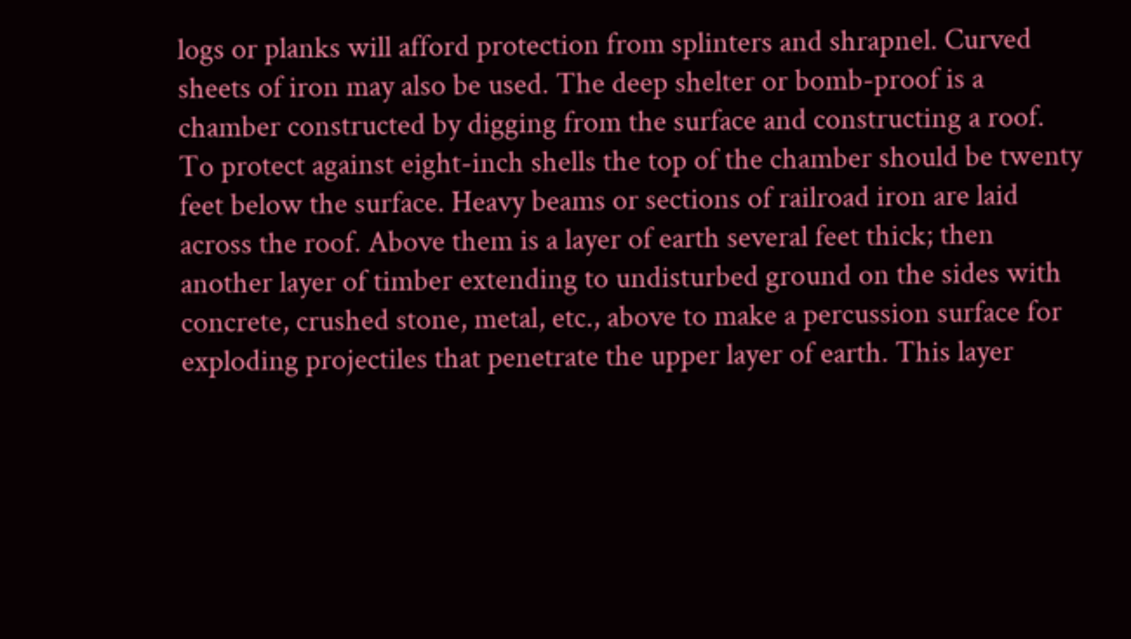logs or planks will afford protection from splinters and shrapnel. Curved sheets of iron may also be used. The deep shelter or bomb-proof is a chamber constructed by digging from the surface and constructing a roof. To protect against eight-inch shells the top of the chamber should be twenty feet below the surface. Heavy beams or sections of railroad iron are laid across the roof. Above them is a layer of earth several feet thick; then another layer of timber extending to undisturbed ground on the sides with concrete, crushed stone, metal, etc., above to make a percussion surface for exploding projectiles that penetrate the upper layer of earth. This layer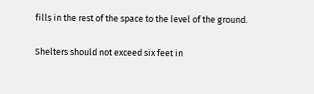fills in the rest of the space to the level of the ground.

Shelters should not exceed six feet in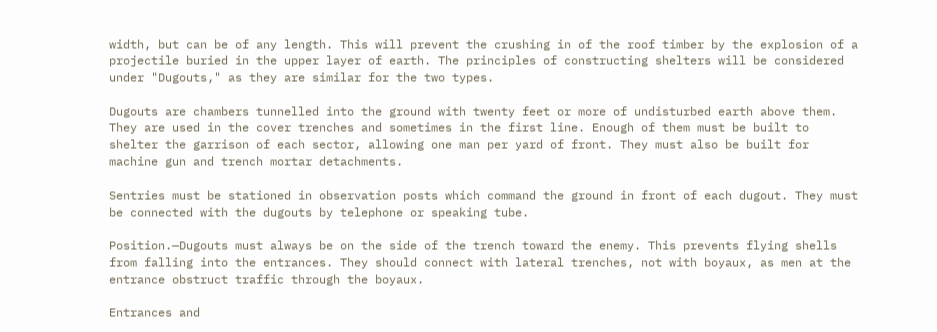width, but can be of any length. This will prevent the crushing in of the roof timber by the explosion of a projectile buried in the upper layer of earth. The principles of constructing shelters will be considered under "Dugouts," as they are similar for the two types.

Dugouts are chambers tunnelled into the ground with twenty feet or more of undisturbed earth above them. They are used in the cover trenches and sometimes in the first line. Enough of them must be built to shelter the garrison of each sector, allowing one man per yard of front. They must also be built for machine gun and trench mortar detachments.

Sentries must be stationed in observation posts which command the ground in front of each dugout. They must be connected with the dugouts by telephone or speaking tube.

Position.—Dugouts must always be on the side of the trench toward the enemy. This prevents flying shells from falling into the entrances. They should connect with lateral trenches, not with boyaux, as men at the entrance obstruct traffic through the boyaux.

Entrances and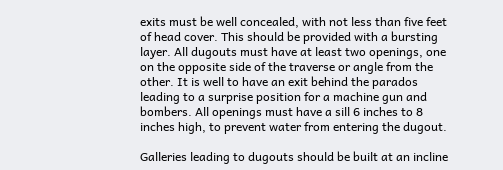exits must be well concealed, with not less than five feet of head cover. This should be provided with a bursting layer. All dugouts must have at least two openings, one on the opposite side of the traverse or angle from the other. It is well to have an exit behind the parados leading to a surprise position for a machine gun and bombers. All openings must have a sill 6 inches to 8 inches high, to prevent water from entering the dugout.

Galleries leading to dugouts should be built at an incline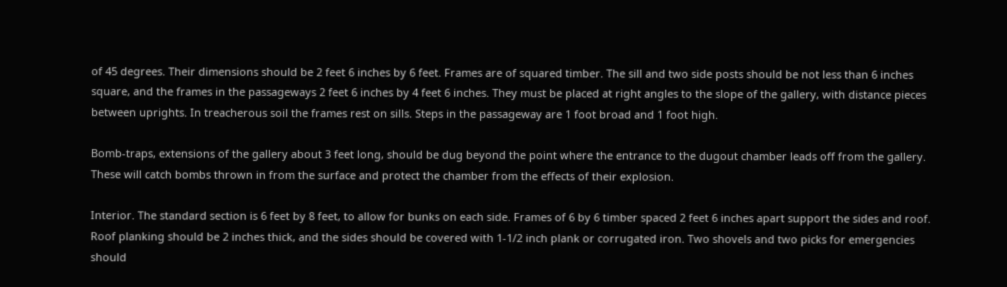of 45 degrees. Their dimensions should be 2 feet 6 inches by 6 feet. Frames are of squared timber. The sill and two side posts should be not less than 6 inches square, and the frames in the passageways 2 feet 6 inches by 4 feet 6 inches. They must be placed at right angles to the slope of the gallery, with distance pieces between uprights. In treacherous soil the frames rest on sills. Steps in the passageway are 1 foot broad and 1 foot high.

Bomb-traps, extensions of the gallery about 3 feet long, should be dug beyond the point where the entrance to the dugout chamber leads off from the gallery. These will catch bombs thrown in from the surface and protect the chamber from the effects of their explosion.

Interior. The standard section is 6 feet by 8 feet, to allow for bunks on each side. Frames of 6 by 6 timber spaced 2 feet 6 inches apart support the sides and roof. Roof planking should be 2 inches thick, and the sides should be covered with 1-1/2 inch plank or corrugated iron. Two shovels and two picks for emergencies should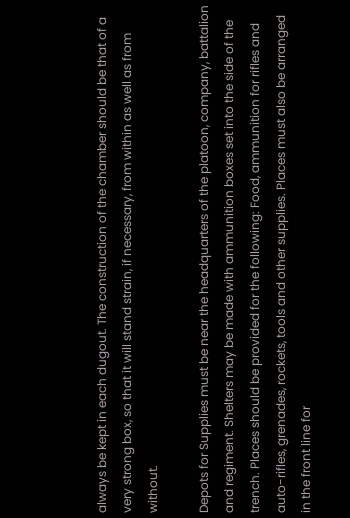always be kept in each dugout. The construction of the chamber should be that of a very strong box, so that it will stand strain, if necessary, from within as well as from without.

Depots for Supplies must be near the headquarters of the platoon, company, battalion and regiment. Shelters may be made with ammunition boxes set into the side of the trench. Places should be provided for the following: Food, ammunition for rifles and auto-rifles, grenades, rockets, tools and other supplies. Places must also be arranged in the front line for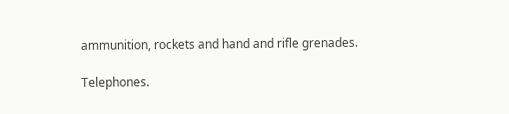ammunition, rockets and hand and rifle grenades.

Telephones.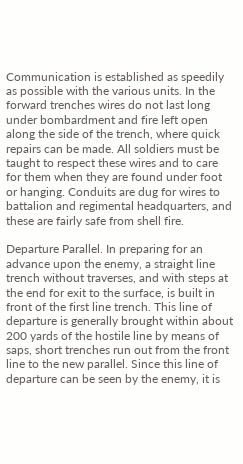Communication is established as speedily as possible with the various units. In the forward trenches wires do not last long under bombardment and fire left open along the side of the trench, where quick repairs can be made. All soldiers must be taught to respect these wires and to care for them when they are found under foot or hanging. Conduits are dug for wires to battalion and regimental headquarters, and these are fairly safe from shell fire.

Departure Parallel. In preparing for an advance upon the enemy, a straight line trench without traverses, and with steps at the end for exit to the surface, is built in front of the first line trench. This line of departure is generally brought within about 200 yards of the hostile line by means of saps, short trenches run out from the front line to the new parallel. Since this line of departure can be seen by the enemy, it is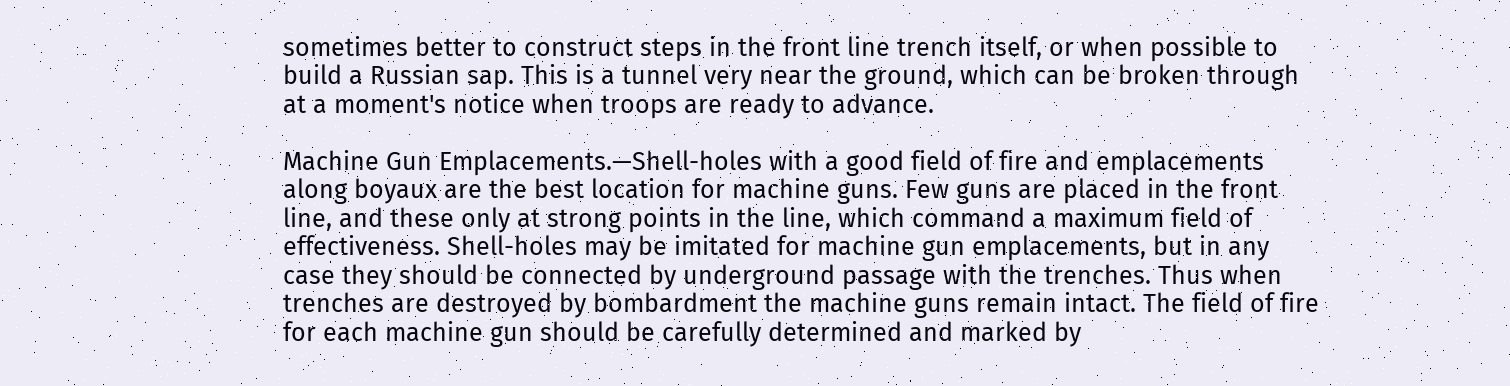sometimes better to construct steps in the front line trench itself, or when possible to build a Russian sap. This is a tunnel very near the ground, which can be broken through at a moment's notice when troops are ready to advance.

Machine Gun Emplacements.—Shell-holes with a good field of fire and emplacements along boyaux are the best location for machine guns. Few guns are placed in the front line, and these only at strong points in the line, which command a maximum field of effectiveness. Shell-holes may be imitated for machine gun emplacements, but in any case they should be connected by underground passage with the trenches. Thus when trenches are destroyed by bombardment the machine guns remain intact. The field of fire for each machine gun should be carefully determined and marked by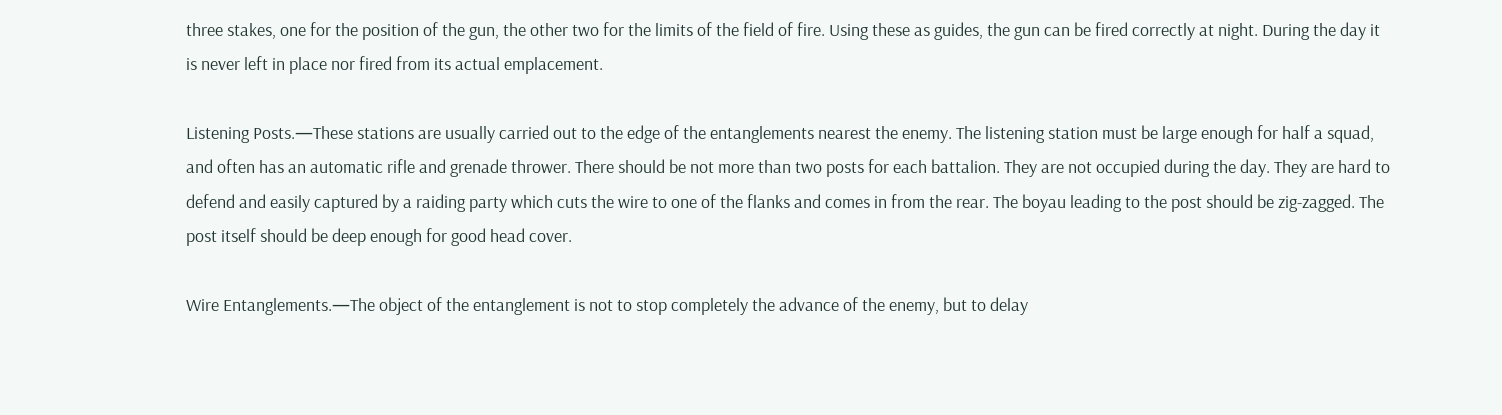three stakes, one for the position of the gun, the other two for the limits of the field of fire. Using these as guides, the gun can be fired correctly at night. During the day it is never left in place nor fired from its actual emplacement.

Listening Posts.—These stations are usually carried out to the edge of the entanglements nearest the enemy. The listening station must be large enough for half a squad, and often has an automatic rifle and grenade thrower. There should be not more than two posts for each battalion. They are not occupied during the day. They are hard to defend and easily captured by a raiding party which cuts the wire to one of the flanks and comes in from the rear. The boyau leading to the post should be zig-zagged. The post itself should be deep enough for good head cover.

Wire Entanglements.—The object of the entanglement is not to stop completely the advance of the enemy, but to delay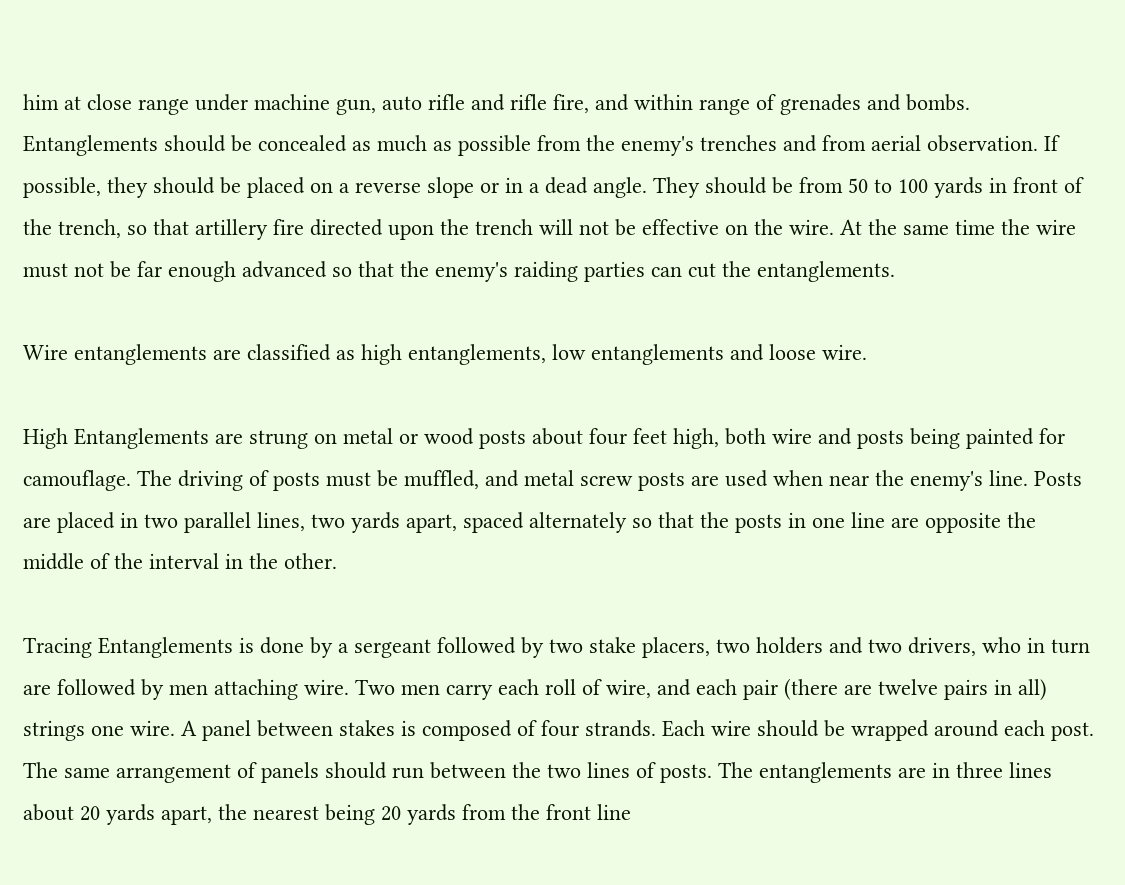him at close range under machine gun, auto rifle and rifle fire, and within range of grenades and bombs. Entanglements should be concealed as much as possible from the enemy's trenches and from aerial observation. If possible, they should be placed on a reverse slope or in a dead angle. They should be from 50 to 100 yards in front of the trench, so that artillery fire directed upon the trench will not be effective on the wire. At the same time the wire must not be far enough advanced so that the enemy's raiding parties can cut the entanglements.

Wire entanglements are classified as high entanglements, low entanglements and loose wire.

High Entanglements are strung on metal or wood posts about four feet high, both wire and posts being painted for camouflage. The driving of posts must be muffled, and metal screw posts are used when near the enemy's line. Posts are placed in two parallel lines, two yards apart, spaced alternately so that the posts in one line are opposite the middle of the interval in the other.

Tracing Entanglements is done by a sergeant followed by two stake placers, two holders and two drivers, who in turn are followed by men attaching wire. Two men carry each roll of wire, and each pair (there are twelve pairs in all) strings one wire. A panel between stakes is composed of four strands. Each wire should be wrapped around each post. The same arrangement of panels should run between the two lines of posts. The entanglements are in three lines about 20 yards apart, the nearest being 20 yards from the front line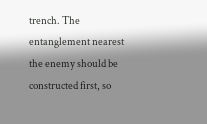trench. The entanglement nearest the enemy should be constructed first, so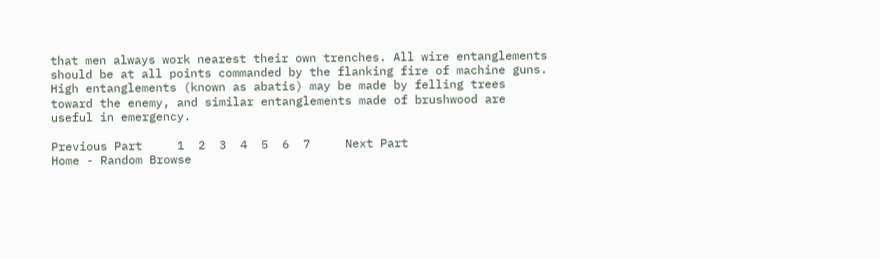that men always work nearest their own trenches. All wire entanglements should be at all points commanded by the flanking fire of machine guns. High entanglements (known as abatis) may be made by felling trees toward the enemy, and similar entanglements made of brushwood are useful in emergency.

Previous Part     1  2  3  4  5  6  7     Next Part
Home - Random Browse